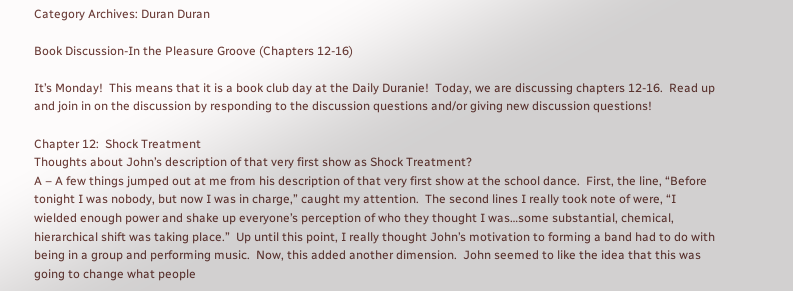Category Archives: Duran Duran

Book Discussion-In the Pleasure Groove (Chapters 12-16)

It’s Monday!  This means that it is a book club day at the Daily Duranie!  Today, we are discussing chapters 12-16.  Read up and join in on the discussion by responding to the discussion questions and/or giving new discussion questions!

Chapter 12:  Shock Treatment
Thoughts about John’s description of that very first show as Shock Treatment?
A – A few things jumped out at me from his description of that very first show at the school dance.  First, the line, “Before tonight I was nobody, but now I was in charge,” caught my attention.  The second lines I really took note of were, “I wielded enough power and shake up everyone’s perception of who they thought I was…some substantial, chemical, hierarchical shift was taking place.”  Up until this point, I really thought John’s motivation to forming a band had to do with being in a group and performing music.  Now, this added another dimension.  John seemed to like the idea that this was going to change what people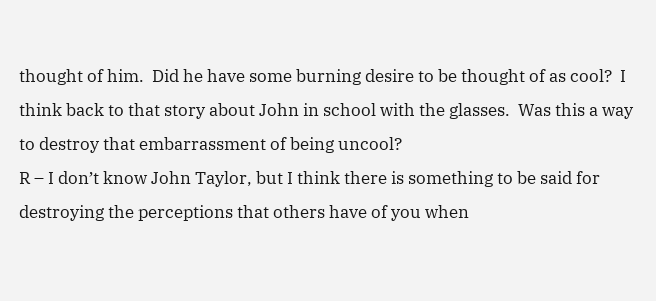thought of him.  Did he have some burning desire to be thought of as cool?  I think back to that story about John in school with the glasses.  Was this a way to destroy that embarrassment of being uncool?
R – I don’t know John Taylor, but I think there is something to be said for destroying the perceptions that others have of you when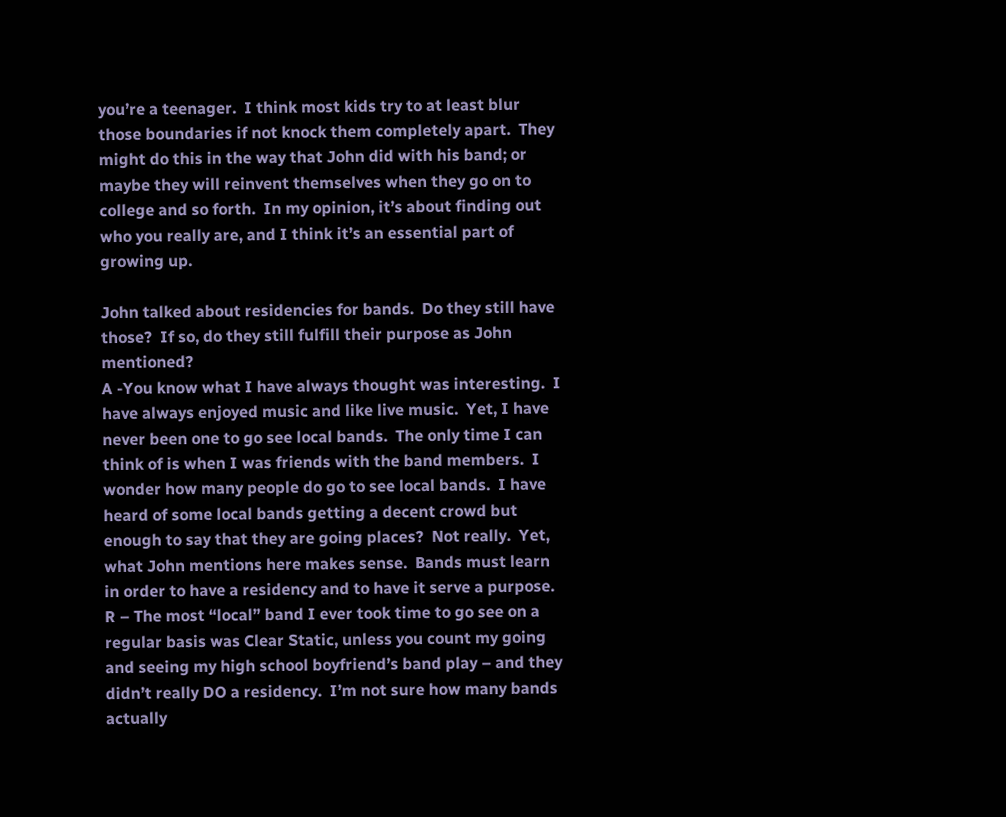you’re a teenager.  I think most kids try to at least blur those boundaries if not knock them completely apart.  They might do this in the way that John did with his band; or maybe they will reinvent themselves when they go on to college and so forth.  In my opinion, it’s about finding out who you really are, and I think it’s an essential part of growing up.

John talked about residencies for bands.  Do they still have those?  If so, do they still fulfill their purpose as John mentioned?
A -You know what I have always thought was interesting.  I have always enjoyed music and like live music.  Yet, I have never been one to go see local bands.  The only time I can think of is when I was friends with the band members.  I wonder how many people do go to see local bands.  I have heard of some local bands getting a decent crowd but enough to say that they are going places?  Not really.  Yet, what John mentions here makes sense.  Bands must learn in order to have a residency and to have it serve a purpose.
R – The most “local” band I ever took time to go see on a regular basis was Clear Static, unless you count my going and seeing my high school boyfriend’s band play – and they didn’t really DO a residency.  I’m not sure how many bands actually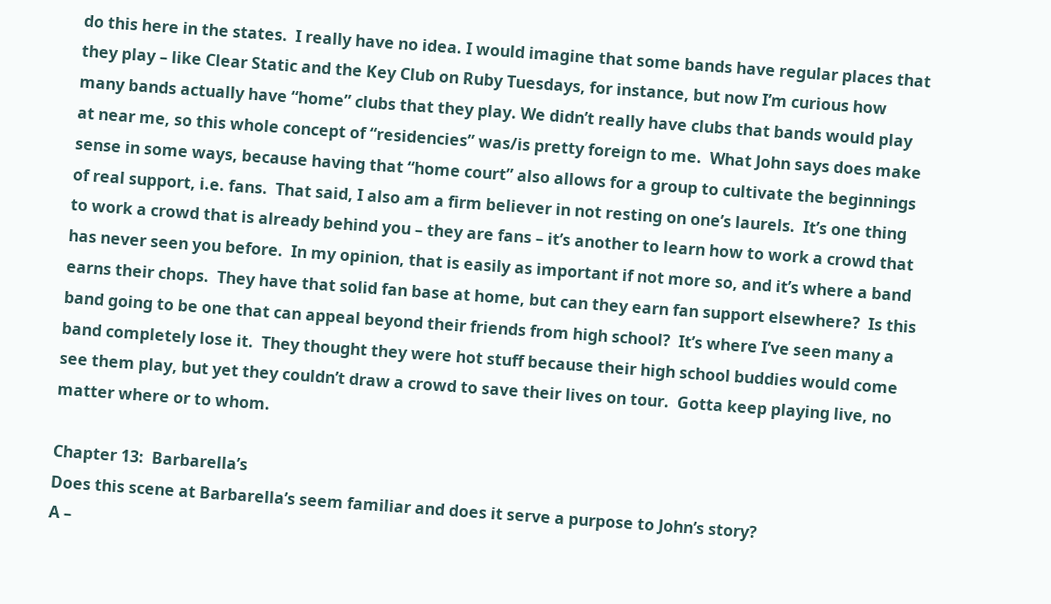do this here in the states.  I really have no idea. I would imagine that some bands have regular places that they play – like Clear Static and the Key Club on Ruby Tuesdays, for instance, but now I’m curious how many bands actually have “home” clubs that they play. We didn’t really have clubs that bands would play at near me, so this whole concept of “residencies” was/is pretty foreign to me.  What John says does make sense in some ways, because having that “home court” also allows for a group to cultivate the beginnings of real support, i.e. fans.  That said, I also am a firm believer in not resting on one’s laurels.  It’s one thing to work a crowd that is already behind you – they are fans – it’s another to learn how to work a crowd that has never seen you before.  In my opinion, that is easily as important if not more so, and it’s where a band earns their chops.  They have that solid fan base at home, but can they earn fan support elsewhere?  Is this band going to be one that can appeal beyond their friends from high school?  It’s where I’ve seen many a band completely lose it.  They thought they were hot stuff because their high school buddies would come see them play, but yet they couldn’t draw a crowd to save their lives on tour.  Gotta keep playing live, no matter where or to whom.

Chapter 13:  Barbarella’s
Does this scene at Barbarella’s seem familiar and does it serve a purpose to John’s story?
A –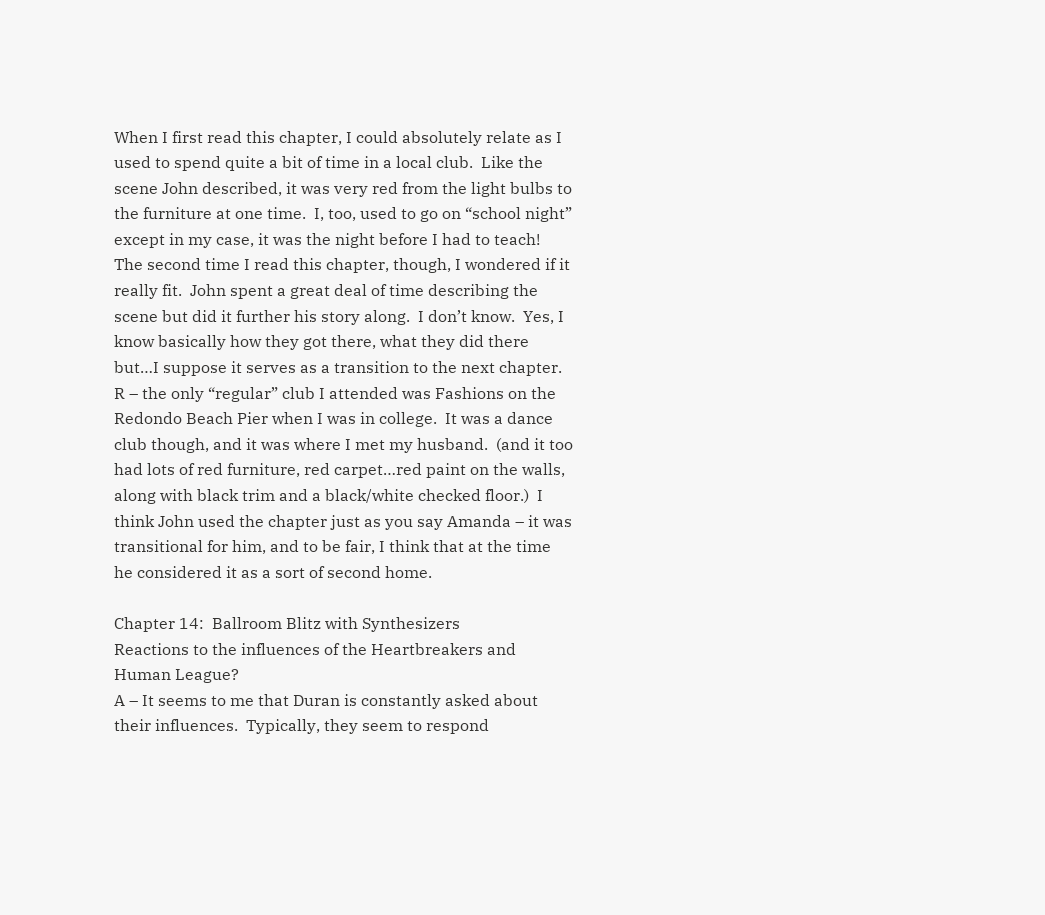When I first read this chapter, I could absolutely relate as I used to spend quite a bit of time in a local club.  Like the scene John described, it was very red from the light bulbs to the furniture at one time.  I, too, used to go on “school night” except in my case, it was the night before I had to teach!  The second time I read this chapter, though, I wondered if it really fit.  John spent a great deal of time describing the scene but did it further his story along.  I don’t know.  Yes, I know basically how they got there, what they did there but…I suppose it serves as a transition to the next chapter.
R – the only “regular” club I attended was Fashions on the Redondo Beach Pier when I was in college.  It was a dance club though, and it was where I met my husband.  (and it too had lots of red furniture, red carpet…red paint on the walls, along with black trim and a black/white checked floor.)  I think John used the chapter just as you say Amanda – it was transitional for him, and to be fair, I think that at the time he considered it as a sort of second home.

Chapter 14:  Ballroom Blitz with Synthesizers
Reactions to the influences of the Heartbreakers and Human League?
A – It seems to me that Duran is constantly asked about their influences.  Typically, they seem to respond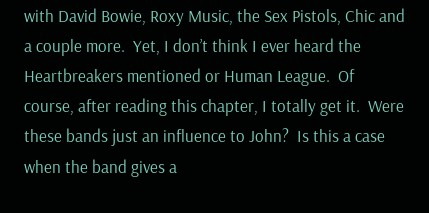with David Bowie, Roxy Music, the Sex Pistols, Chic and a couple more.  Yet, I don’t think I ever heard the Heartbreakers mentioned or Human League.  Of course, after reading this chapter, I totally get it.  Were these bands just an influence to John?  Is this a case when the band gives a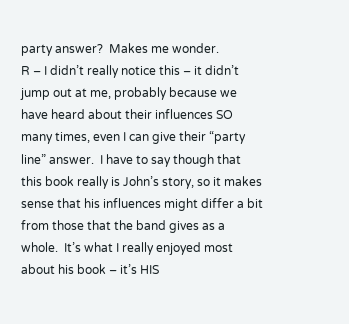party answer?  Makes me wonder.
R – I didn’t really notice this – it didn’t jump out at me, probably because we have heard about their influences SO many times, even I can give their “party line” answer.  I have to say though that this book really is John’s story, so it makes sense that his influences might differ a bit from those that the band gives as a whole.  It’s what I really enjoyed most about his book – it’s HIS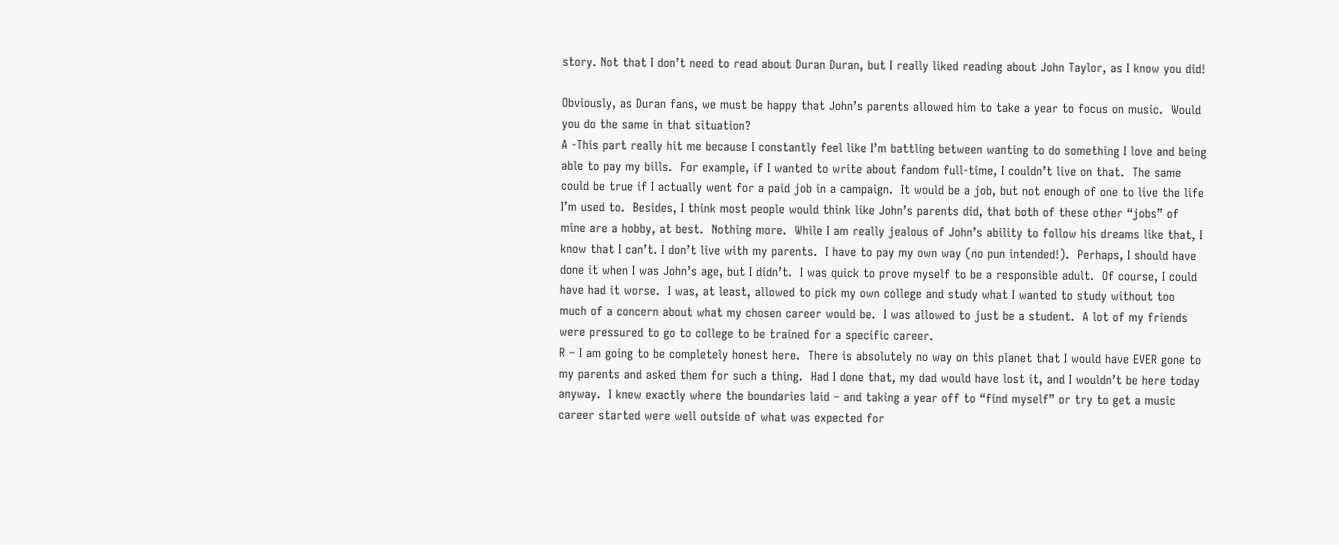story. Not that I don’t need to read about Duran Duran, but I really liked reading about John Taylor, as I know you did!

Obviously, as Duran fans, we must be happy that John’s parents allowed him to take a year to focus on music.  Would you do the same in that situation?
A -This part really hit me because I constantly feel like I’m battling between wanting to do something I love and being able to pay my bills.  For example, if I wanted to write about fandom full-time, I couldn’t live on that.  The same could be true if I actually went for a paid job in a campaign.  It would be a job, but not enough of one to live the life I’m used to.  Besides, I think most people would think like John’s parents did, that both of these other “jobs” of mine are a hobby, at best.  Nothing more.  While I am really jealous of John’s ability to follow his dreams like that, I know that I can’t. I don’t live with my parents.  I have to pay my own way (no pun intended!).  Perhaps, I should have done it when I was John’s age, but I didn’t.  I was quick to prove myself to be a responsible adult.  Of course, I could have had it worse.  I was, at least, allowed to pick my own college and study what I wanted to study without too much of a concern about what my chosen career would be.  I was allowed to just be a student.  A lot of my friends were pressured to go to college to be trained for a specific career.
R – I am going to be completely honest here.  There is absolutely no way on this planet that I would have EVER gone to my parents and asked them for such a thing.  Had I done that, my dad would have lost it, and I wouldn’t be here today anyway.  I knew exactly where the boundaries laid – and taking a year off to “find myself” or try to get a music career started were well outside of what was expected for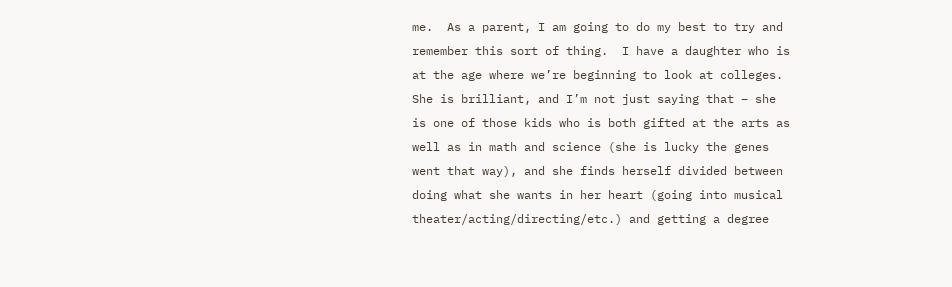me.  As a parent, I am going to do my best to try and remember this sort of thing.  I have a daughter who is at the age where we’re beginning to look at colleges. She is brilliant, and I’m not just saying that – she is one of those kids who is both gifted at the arts as well as in math and science (she is lucky the genes went that way), and she finds herself divided between doing what she wants in her heart (going into musical theater/acting/directing/etc.) and getting a degree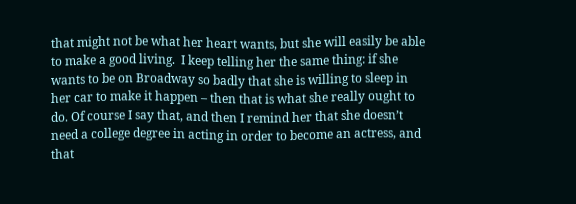that might not be what her heart wants, but she will easily be able to make a good living.  I keep telling her the same thing: if she wants to be on Broadway so badly that she is willing to sleep in her car to make it happen – then that is what she really ought to do. Of course I say that, and then I remind her that she doesn’t need a college degree in acting in order to become an actress, and that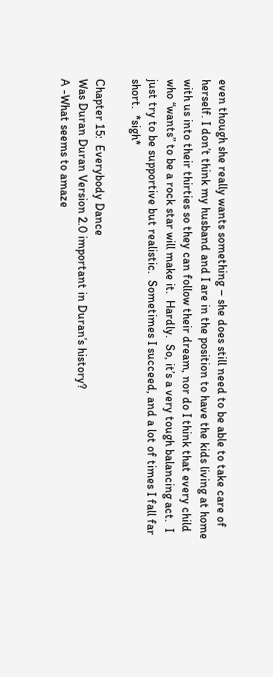even though she really wants something – she does still need to be able to take care of herself. I don’t think my husband and I are in the position to have the kids living at home with us into their thirties so they can follow their dream, nor do I think that every child who “wants” to be a rock star will make it.  Hardly.  So, it’s a very tough balancing act.  I just try to be supportive but realistic.  Sometimes I succeed, and a lot of times I fall far short.  *sigh*

Chapter 15:  Everybody Dance
Was Duran Duran Version 2.0 important in Duran’s history?
A -What seems to amaze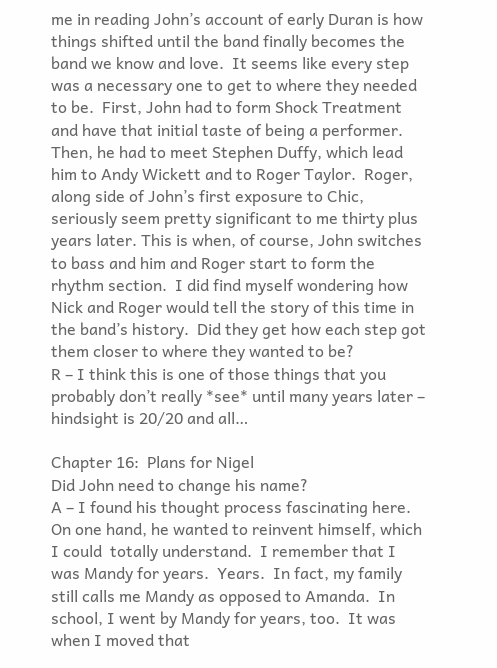me in reading John’s account of early Duran is how things shifted until the band finally becomes the band we know and love.  It seems like every step was a necessary one to get to where they needed to be.  First, John had to form Shock Treatment and have that initial taste of being a performer.  Then, he had to meet Stephen Duffy, which lead him to Andy Wickett and to Roger Taylor.  Roger, along side of John’s first exposure to Chic, seriously seem pretty significant to me thirty plus years later. This is when, of course, John switches to bass and him and Roger start to form the rhythm section.  I did find myself wondering how Nick and Roger would tell the story of this time in the band’s history.  Did they get how each step got them closer to where they wanted to be?
R – I think this is one of those things that you probably don’t really *see* until many years later – hindsight is 20/20 and all…

Chapter 16:  Plans for Nigel
Did John need to change his name?
A – I found his thought process fascinating here.  On one hand, he wanted to reinvent himself, which I could  totally understand.  I remember that I was Mandy for years.  Years.  In fact, my family still calls me Mandy as opposed to Amanda.  In school, I went by Mandy for years, too.  It was when I moved that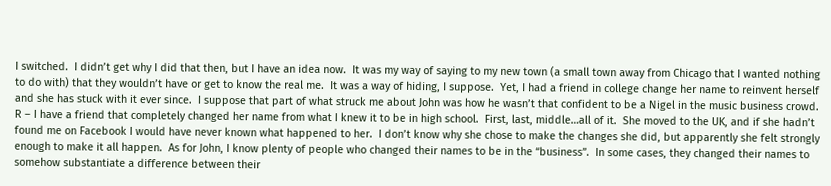I switched.  I didn’t get why I did that then, but I have an idea now.  It was my way of saying to my new town (a small town away from Chicago that I wanted nothing to do with) that they wouldn’t have or get to know the real me.  It was a way of hiding, I suppose.  Yet, I had a friend in college change her name to reinvent herself and she has stuck with it ever since.  I suppose that part of what struck me about John was how he wasn’t that confident to be a Nigel in the music business crowd.
R – I have a friend that completely changed her name from what I knew it to be in high school.  First, last, middle…all of it.  She moved to the UK, and if she hadn’t found me on Facebook I would have never known what happened to her.  I don’t know why she chose to make the changes she did, but apparently she felt strongly enough to make it all happen.  As for John, I know plenty of people who changed their names to be in the “business”.  In some cases, they changed their names to somehow substantiate a difference between their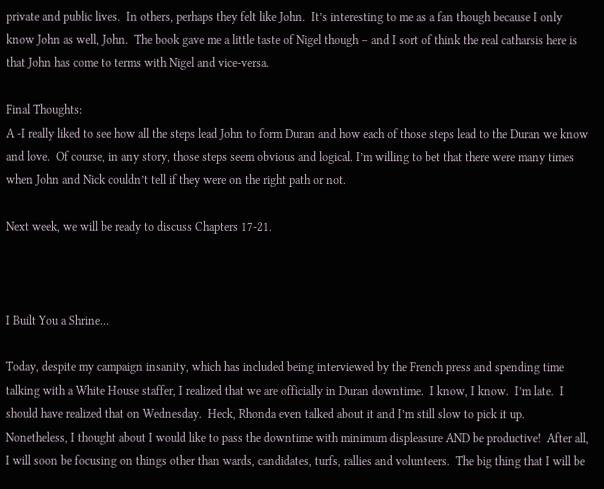private and public lives.  In others, perhaps they felt like John.  It’s interesting to me as a fan though because I only know John as well, John.  The book gave me a little taste of Nigel though – and I sort of think the real catharsis here is that John has come to terms with Nigel and vice-versa.

Final Thoughts:
A -I really liked to see how all the steps lead John to form Duran and how each of those steps lead to the Duran we know and love.  Of course, in any story, those steps seem obvious and logical. I’m willing to bet that there were many times when John and Nick couldn’t tell if they were on the right path or not.

Next week, we will be ready to discuss Chapters 17-21.



I Built You a Shrine…

Today, despite my campaign insanity, which has included being interviewed by the French press and spending time talking with a White House staffer, I realized that we are officially in Duran downtime.  I know, I know.  I’m late.  I should have realized that on Wednesday.  Heck, Rhonda even talked about it and I’m still slow to pick it up.  Nonetheless, I thought about I would like to pass the downtime with minimum displeasure AND be productive!  After all, I will soon be focusing on things other than wards, candidates, turfs, rallies and volunteers.  The big thing that I will be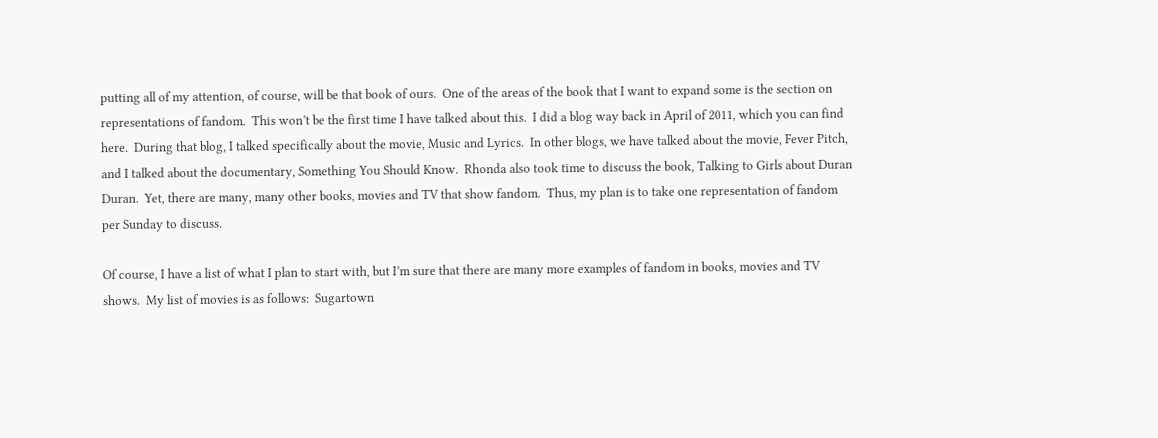putting all of my attention, of course, will be that book of ours.  One of the areas of the book that I want to expand some is the section on representations of fandom.  This won’t be the first time I have talked about this.  I did a blog way back in April of 2011, which you can find here.  During that blog, I talked specifically about the movie, Music and Lyrics.  In other blogs, we have talked about the movie, Fever Pitch, and I talked about the documentary, Something You Should Know.  Rhonda also took time to discuss the book, Talking to Girls about Duran Duran.  Yet, there are many, many other books, movies and TV that show fandom.  Thus, my plan is to take one representation of fandom per Sunday to discuss.

Of course, I have a list of what I plan to start with, but I’m sure that there are many more examples of fandom in books, movies and TV shows.  My list of movies is as follows:  Sugartown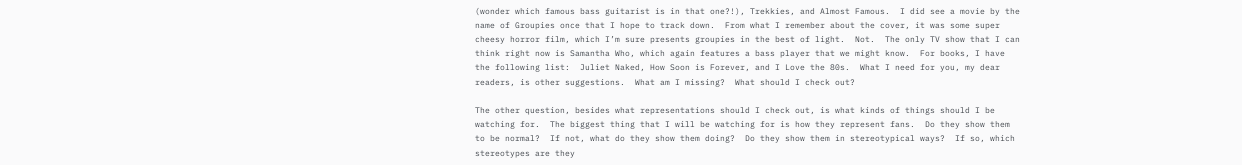(wonder which famous bass guitarist is in that one?!), Trekkies, and Almost Famous.  I did see a movie by the name of Groupies once that I hope to track down.  From what I remember about the cover, it was some super cheesy horror film, which I’m sure presents groupies in the best of light.  Not.  The only TV show that I can think right now is Samantha Who, which again features a bass player that we might know.  For books, I have the following list:  Juliet Naked, How Soon is Forever, and I Love the 80s.  What I need for you, my dear readers, is other suggestions.  What am I missing?  What should I check out?

The other question, besides what representations should I check out, is what kinds of things should I be watching for.  The biggest thing that I will be watching for is how they represent fans.  Do they show them to be normal?  If not, what do they show them doing?  Do they show them in stereotypical ways?  If so, which stereotypes are they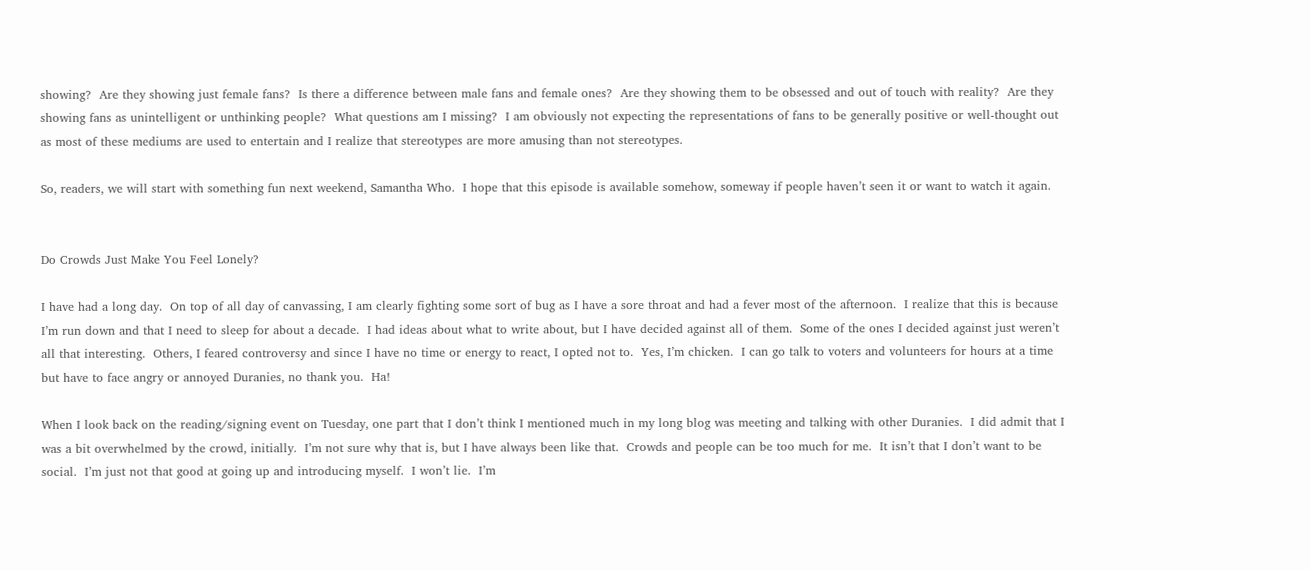showing?  Are they showing just female fans?  Is there a difference between male fans and female ones?  Are they showing them to be obsessed and out of touch with reality?  Are they showing fans as unintelligent or unthinking people?  What questions am I missing?  I am obviously not expecting the representations of fans to be generally positive or well-thought out as most of these mediums are used to entertain and I realize that stereotypes are more amusing than not stereotypes.

So, readers, we will start with something fun next weekend, Samantha Who.  I hope that this episode is available somehow, someway if people haven’t seen it or want to watch it again.


Do Crowds Just Make You Feel Lonely?

I have had a long day.  On top of all day of canvassing, I am clearly fighting some sort of bug as I have a sore throat and had a fever most of the afternoon.  I realize that this is because I’m run down and that I need to sleep for about a decade.  I had ideas about what to write about, but I have decided against all of them.  Some of the ones I decided against just weren’t all that interesting.  Others, I feared controversy and since I have no time or energy to react, I opted not to.  Yes, I’m chicken.  I can go talk to voters and volunteers for hours at a time but have to face angry or annoyed Duranies, no thank you.  Ha!

When I look back on the reading/signing event on Tuesday, one part that I don’t think I mentioned much in my long blog was meeting and talking with other Duranies.  I did admit that I was a bit overwhelmed by the crowd, initially.  I’m not sure why that is, but I have always been like that.  Crowds and people can be too much for me.  It isn’t that I don’t want to be social.  I’m just not that good at going up and introducing myself.  I won’t lie.  I’m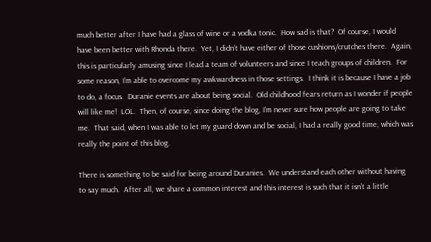much better after I have had a glass of wine or a vodka tonic.  How sad is that?  Of course, I would have been better with Rhonda there.  Yet, I didn’t have either of those cushions/crutches there.  Again, this is particularly amusing since I lead a team of volunteers and since I teach groups of children.  For some reason, I’m able to overcome my awkwardness in those settings.  I think it is because I have a job to do, a focus.  Duranie events are about being social.  Old childhood fears return as I wonder if people will like me!  LOL.  Then, of course, since doing the blog, I’m never sure how people are going to take me.  That said, when I was able to let my guard down and be social, I had a really good time, which was really the point of this blog.

There is something to be said for being around Duranies.  We understand each other without having to say much.  After all, we share a common interest and this interest is such that it isn’t a little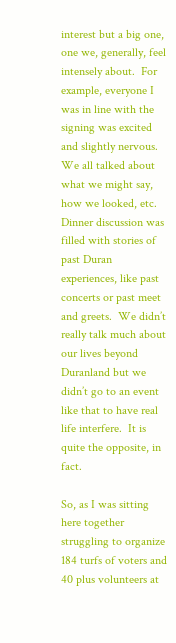interest but a big one, one we, generally, feel intensely about.  For example, everyone I was in line with the signing was excited and slightly nervous.  We all talked about what we might say, how we looked, etc.  Dinner discussion was filled with stories of past Duran experiences, like past concerts or past meet and greets.  We didn’t really talk much about our lives beyond Duranland but we didn’t go to an event like that to have real life interfere.  It is quite the opposite, in fact.

So, as I was sitting here together struggling to organize 184 turfs of voters and 40 plus volunteers at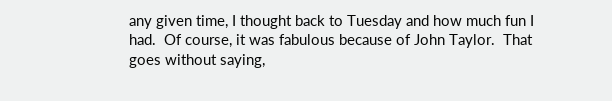any given time, I thought back to Tuesday and how much fun I had.  Of course, it was fabulous because of John Taylor.  That goes without saying,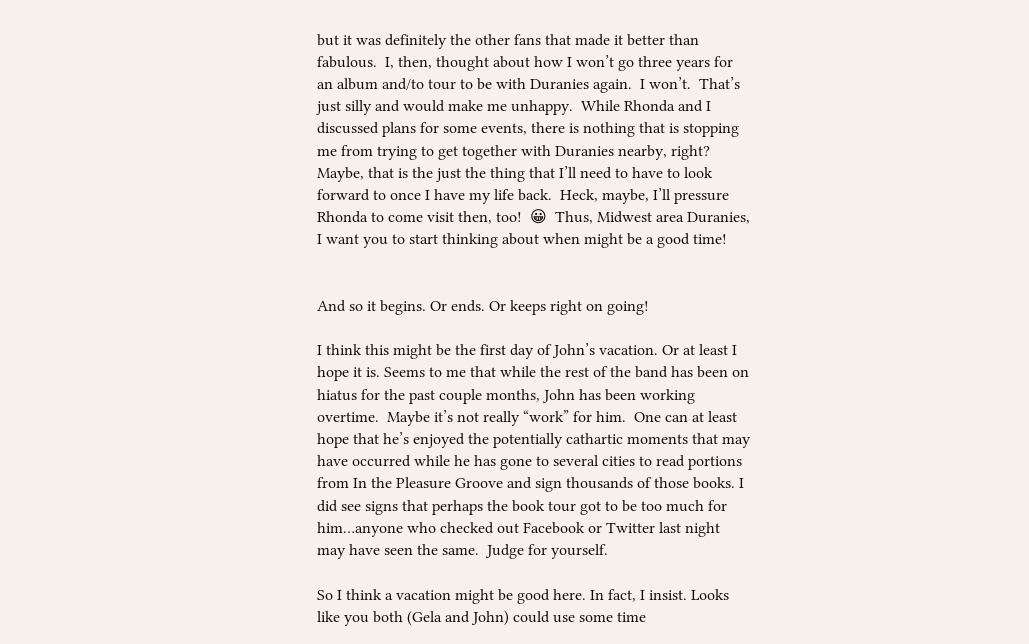but it was definitely the other fans that made it better than fabulous.  I, then, thought about how I won’t go three years for an album and/to tour to be with Duranies again.  I won’t.  That’s just silly and would make me unhappy.  While Rhonda and I discussed plans for some events, there is nothing that is stopping me from trying to get together with Duranies nearby, right?  Maybe, that is the just the thing that I’ll need to have to look forward to once I have my life back.  Heck, maybe, I’ll pressure Rhonda to come visit then, too!  😀  Thus, Midwest area Duranies, I want you to start thinking about when might be a good time!


And so it begins. Or ends. Or keeps right on going!

I think this might be the first day of John’s vacation. Or at least I hope it is. Seems to me that while the rest of the band has been on hiatus for the past couple months, John has been working overtime.  Maybe it’s not really “work” for him.  One can at least hope that he’s enjoyed the potentially cathartic moments that may have occurred while he has gone to several cities to read portions from In the Pleasure Groove and sign thousands of those books. I did see signs that perhaps the book tour got to be too much for him…anyone who checked out Facebook or Twitter last night may have seen the same.  Judge for yourself.

So I think a vacation might be good here. In fact, I insist. Looks like you both (Gela and John) could use some time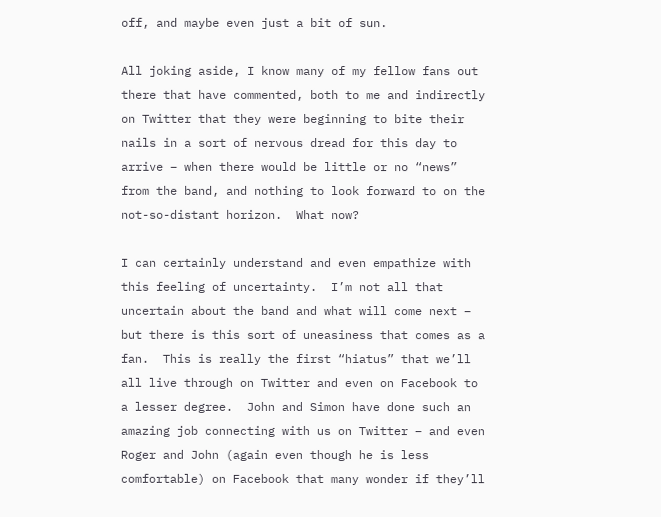off, and maybe even just a bit of sun.

All joking aside, I know many of my fellow fans out there that have commented, both to me and indirectly on Twitter that they were beginning to bite their nails in a sort of nervous dread for this day to arrive – when there would be little or no “news” from the band, and nothing to look forward to on the not-so-distant horizon.  What now?

I can certainly understand and even empathize with this feeling of uncertainty.  I’m not all that uncertain about the band and what will come next – but there is this sort of uneasiness that comes as a fan.  This is really the first “hiatus” that we’ll all live through on Twitter and even on Facebook to a lesser degree.  John and Simon have done such an amazing job connecting with us on Twitter – and even Roger and John (again even though he is less comfortable) on Facebook that many wonder if they’ll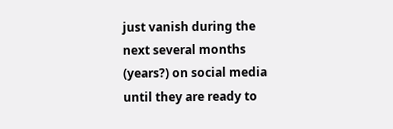just vanish during the next several months (years?) on social media until they are ready to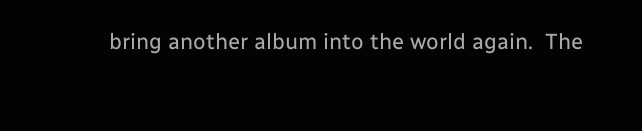bring another album into the world again.  The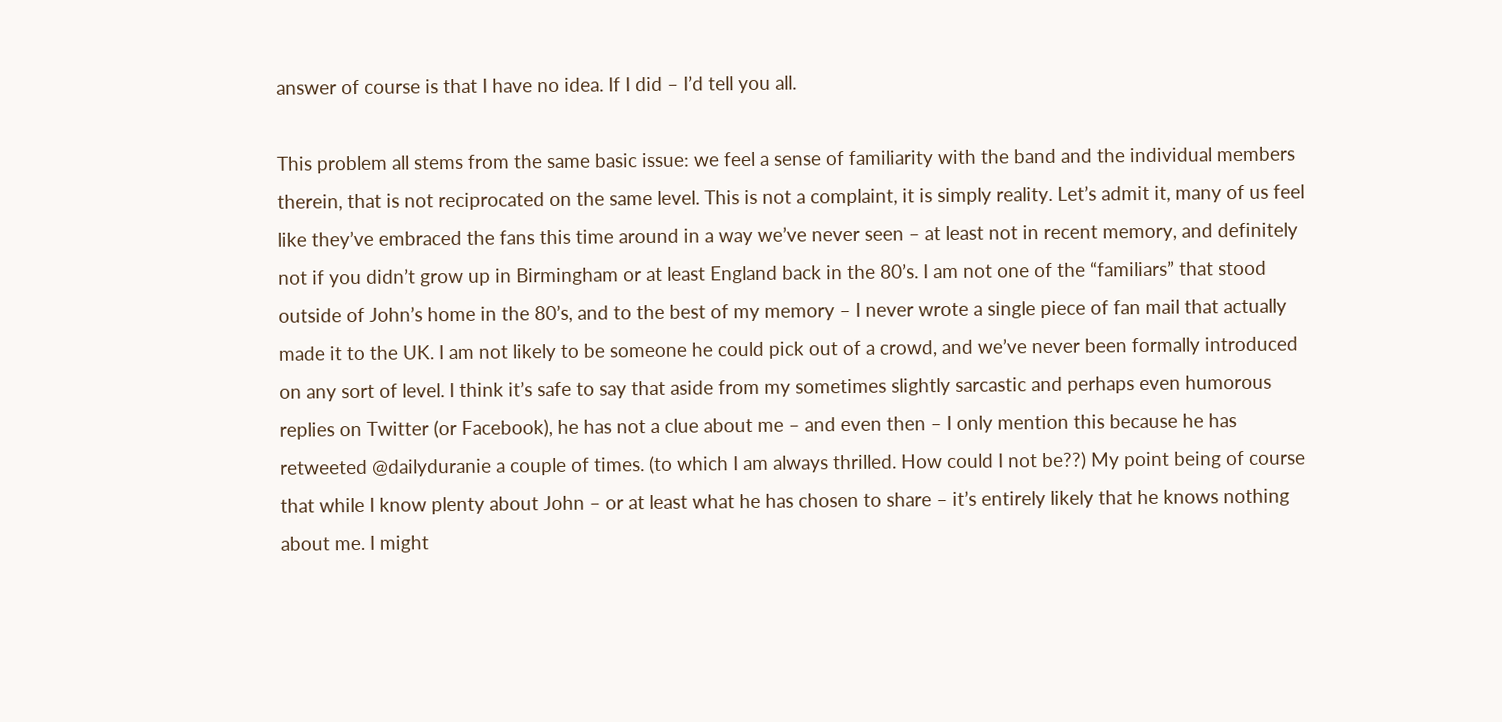answer of course is that I have no idea. If I did – I’d tell you all.

This problem all stems from the same basic issue: we feel a sense of familiarity with the band and the individual members therein, that is not reciprocated on the same level. This is not a complaint, it is simply reality. Let’s admit it, many of us feel like they’ve embraced the fans this time around in a way we’ve never seen – at least not in recent memory, and definitely not if you didn’t grow up in Birmingham or at least England back in the 80’s. I am not one of the “familiars” that stood outside of John’s home in the 80’s, and to the best of my memory – I never wrote a single piece of fan mail that actually made it to the UK. I am not likely to be someone he could pick out of a crowd, and we’ve never been formally introduced on any sort of level. I think it’s safe to say that aside from my sometimes slightly sarcastic and perhaps even humorous replies on Twitter (or Facebook), he has not a clue about me – and even then – I only mention this because he has retweeted @dailyduranie a couple of times. (to which I am always thrilled. How could I not be??) My point being of course that while I know plenty about John – or at least what he has chosen to share – it’s entirely likely that he knows nothing about me. I might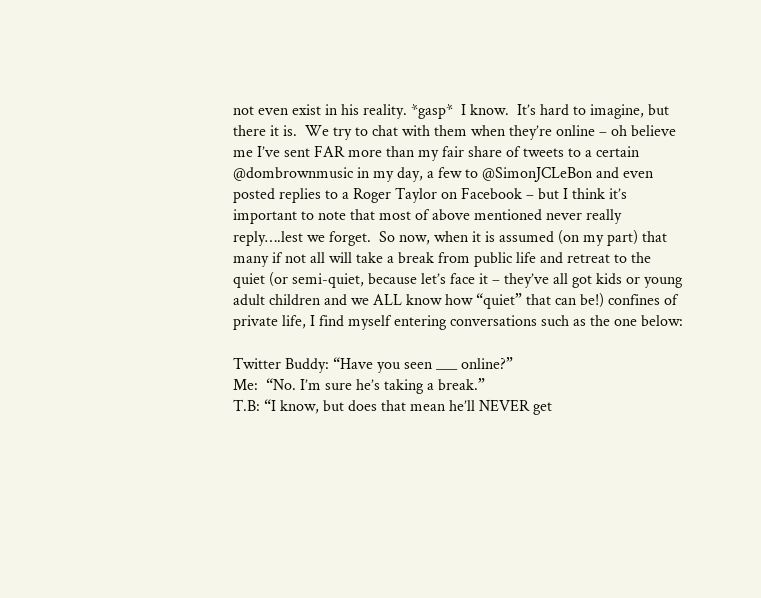not even exist in his reality. *gasp*  I know.  It’s hard to imagine, but there it is.  We try to chat with them when they’re online – oh believe me I’ve sent FAR more than my fair share of tweets to a certain @dombrownmusic in my day, a few to @SimonJCLeBon and even posted replies to a Roger Taylor on Facebook – but I think it’s important to note that most of above mentioned never really reply….lest we forget.  So now, when it is assumed (on my part) that many if not all will take a break from public life and retreat to the quiet (or semi-quiet, because let’s face it – they’ve all got kids or young adult children and we ALL know how “quiet” that can be!) confines of private life, I find myself entering conversations such as the one below:

Twitter Buddy: “Have you seen ___ online?”
Me:  “No. I’m sure he’s taking a break.”
T.B: “I know, but does that mean he’ll NEVER get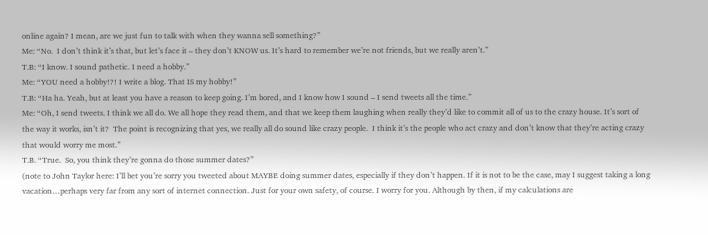online again? I mean, are we just fun to talk with when they wanna sell something?”
Me: “No.  I don’t think it’s that, but let’s face it – they don’t KNOW us. It’s hard to remember we’re not friends, but we really aren’t.”
T.B: “I know. I sound pathetic. I need a hobby.”
Me: “YOU need a hobby!?! I write a blog. That IS my hobby!”
T.B: “Ha ha. Yeah, but at least you have a reason to keep going. I’m bored, and I know how I sound – I send tweets all the time.”
Me: “Oh, I send tweets. I think we all do. We all hope they read them, and that we keep them laughing when really they’d like to commit all of us to the crazy house. It’s sort of the way it works, isn’t it?  The point is recognizing that yes, we really all do sound like crazy people.  I think it’s the people who act crazy and don’t know that they’re acting crazy that would worry me most.”
T.B. “True.  So, you think they’re gonna do those summer dates?”
(note to John Taylor here: I’ll bet you’re sorry you tweeted about MAYBE doing summer dates, especially if they don’t happen. If it is not to be the case, may I suggest taking a long vacation…perhaps very far from any sort of internet connection. Just for your own safety, of course. I worry for you. Although by then, if my calculations are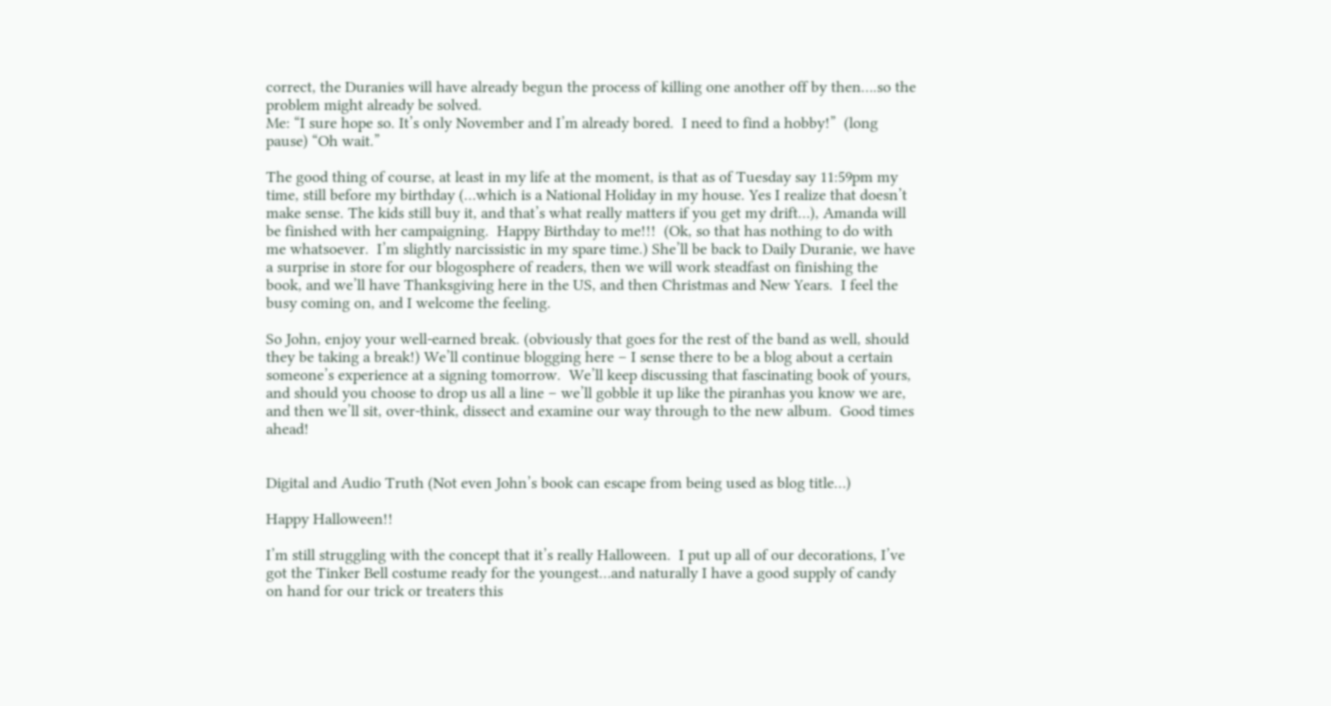correct, the Duranies will have already begun the process of killing one another off by then….so the problem might already be solved.
Me: “I sure hope so. It’s only November and I’m already bored.  I need to find a hobby!”  (long pause) “Oh wait.”

The good thing of course, at least in my life at the moment, is that as of Tuesday say 11:59pm my time, still before my birthday (…which is a National Holiday in my house. Yes I realize that doesn’t make sense. The kids still buy it, and that’s what really matters if you get my drift…), Amanda will be finished with her campaigning.  Happy Birthday to me!!!  (Ok, so that has nothing to do with me whatsoever.  I’m slightly narcissistic in my spare time.) She’ll be back to Daily Duranie, we have a surprise in store for our blogosphere of readers, then we will work steadfast on finishing the book, and we’ll have Thanksgiving here in the US, and then Christmas and New Years.  I feel the busy coming on, and I welcome the feeling.

So John, enjoy your well-earned break. (obviously that goes for the rest of the band as well, should they be taking a break!) We’ll continue blogging here – I sense there to be a blog about a certain someone’s experience at a signing tomorrow.  We’ll keep discussing that fascinating book of yours, and should you choose to drop us all a line – we’ll gobble it up like the piranhas you know we are, and then we’ll sit, over-think, dissect and examine our way through to the new album.  Good times ahead!


Digital and Audio Truth (Not even John’s book can escape from being used as blog title…)

Happy Halloween!!

I’m still struggling with the concept that it’s really Halloween.  I put up all of our decorations, I’ve got the Tinker Bell costume ready for the youngest…and naturally I have a good supply of candy on hand for our trick or treaters this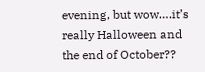evening, but wow….it’s really Halloween and the end of October??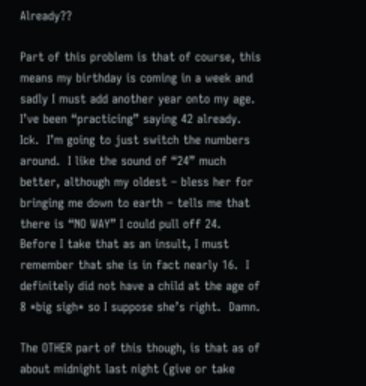Already??

Part of this problem is that of course, this means my birthday is coming in a week and sadly I must add another year onto my age.  I’ve been “practicing” saying 42 already.  Ick.  I’m going to just switch the numbers around.  I like the sound of “24” much better, although my oldest – bless her for bringing me down to earth – tells me that there is “NO WAY” I could pull off 24.  Before I take that as an insult, I must remember that she is in fact nearly 16.  I definitely did not have a child at the age of 8 *big sigh* so I suppose she’s right.  Damn.

The OTHER part of this though, is that as of about midnight last night (give or take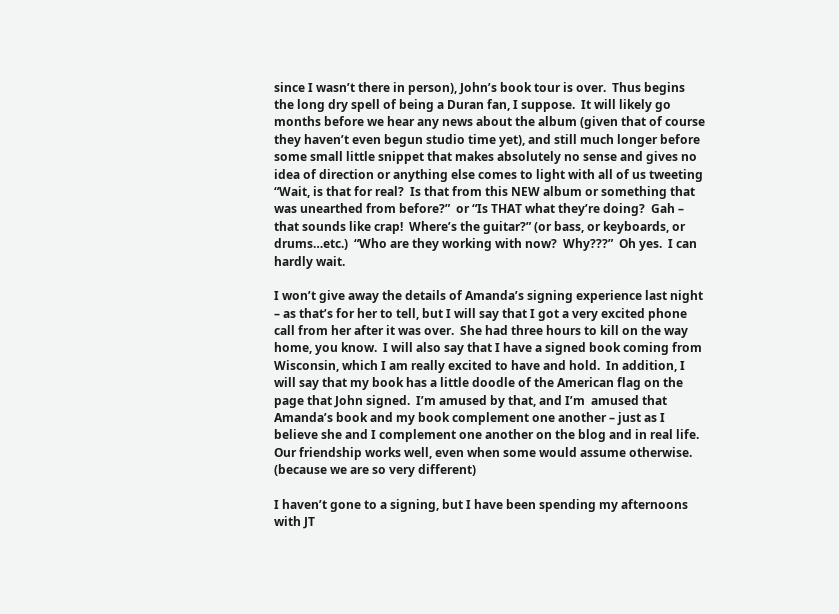since I wasn’t there in person), John’s book tour is over.  Thus begins the long dry spell of being a Duran fan, I suppose.  It will likely go months before we hear any news about the album (given that of course they haven’t even begun studio time yet), and still much longer before some small little snippet that makes absolutely no sense and gives no idea of direction or anything else comes to light with all of us tweeting “Wait, is that for real?  Is that from this NEW album or something that was unearthed from before?”  or “Is THAT what they’re doing?  Gah – that sounds like crap!  Where’s the guitar?” (or bass, or keyboards, or drums…etc.)  “Who are they working with now?  Why???”  Oh yes.  I can hardly wait.

I won’t give away the details of Amanda’s signing experience last night – as that’s for her to tell, but I will say that I got a very excited phone call from her after it was over.  She had three hours to kill on the way home, you know.  I will also say that I have a signed book coming from Wisconsin, which I am really excited to have and hold.  In addition, I will say that my book has a little doodle of the American flag on the page that John signed.  I’m amused by that, and I’m  amused that Amanda’s book and my book complement one another – just as I believe she and I complement one another on the blog and in real life.  Our friendship works well, even when some would assume otherwise. (because we are so very different)

I haven’t gone to a signing, but I have been spending my afternoons with JT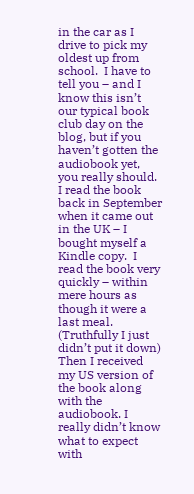in the car as I drive to pick my oldest up from school.  I have to tell you – and I know this isn’t our typical book club day on the blog, but if you haven’t gotten the audiobook yet, you really should.  I read the book back in September when it came out in the UK – I bought myself a Kindle copy.  I read the book very quickly – within mere hours as though it were a last meal.  (Truthfully I just didn’t put it down)  Then I received my US version of the book along with the audiobook. I really didn’t know what to expect with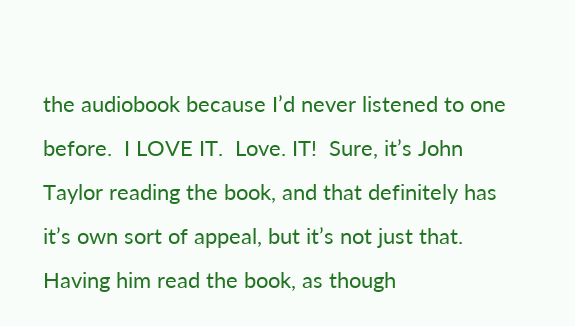the audiobook because I’d never listened to one before.  I LOVE IT.  Love. IT!  Sure, it’s John Taylor reading the book, and that definitely has it’s own sort of appeal, but it’s not just that.  Having him read the book, as though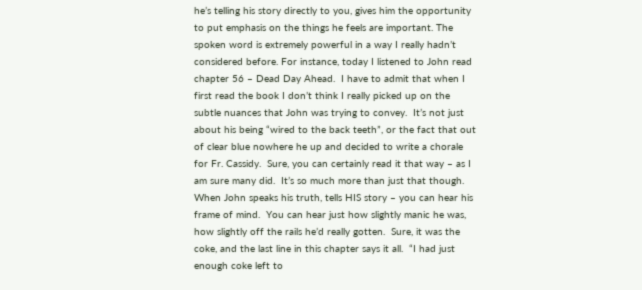he’s telling his story directly to you, gives him the opportunity to put emphasis on the things he feels are important. The spoken word is extremely powerful in a way I really hadn’t considered before. For instance, today I listened to John read chapter 56 – Dead Day Ahead.  I have to admit that when I first read the book I don’t think I really picked up on the subtle nuances that John was trying to convey.  It’s not just about his being “wired to the back teeth”, or the fact that out of clear blue nowhere he up and decided to write a chorale for Fr. Cassidy.  Sure, you can certainly read it that way – as I am sure many did.  It’s so much more than just that though. When John speaks his truth, tells HIS story – you can hear his frame of mind.  You can hear just how slightly manic he was, how slightly off the rails he’d really gotten.  Sure, it was the coke, and the last line in this chapter says it all.  “I had just enough coke left to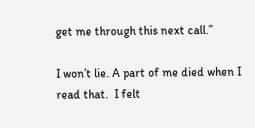get me through this next call.”

I won’t lie. A part of me died when I read that.  I felt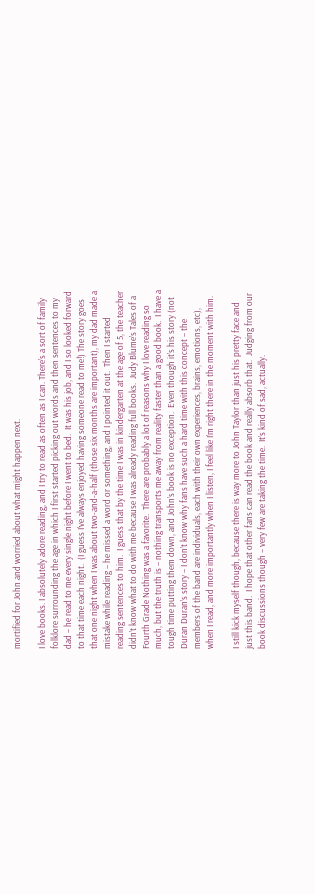mortified for John and worried about what might happen next.

I love books. I absolutely adore reading, and I try to read as often as I can. There’s a sort of family folklore surrounding the age in which I first started picking out words and then sentences to my dad – he read to me every single night before I went to bed.  It was his job, and I so looked forward to that time each night.  (I guess I’ve always enjoyed having someone read to me!) The story goes that one night when I was about two-and-a-half (those six months are important), my dad made a mistake while reading – he missed a word or something, and I pointed it out.  Then I started reading sentences to him.  I guess that by the time I was in kindergarten at the age of 5, the teacher didn’t know what to do with me because I was already reading full books.  Judy Blume’s Tales of a Fourth Grade Nothing was a favorite.  There are probably a lot of reasons why I love reading so much, but the truth is – nothing transports me away from reality faster than a good book.  I have a tough time putting them down, and John’s book is no exception.  Even though it’s his story (not Duran Duran’s story – I don’t know why fans have such a hard time with this concept – the members of the band are individuals, each with their own experiences, brains, emotions, etc), when I read, and more importantly when I listen, I feel like I’m right there in the moment with him.

I still kick myself though, because there is way more to John Taylor than just his pretty face and just this band.  I hope that other fans can read the book and really absorb that.  Judging from our book discussions though – very few are taking the time.  It’s kind of sad, actually.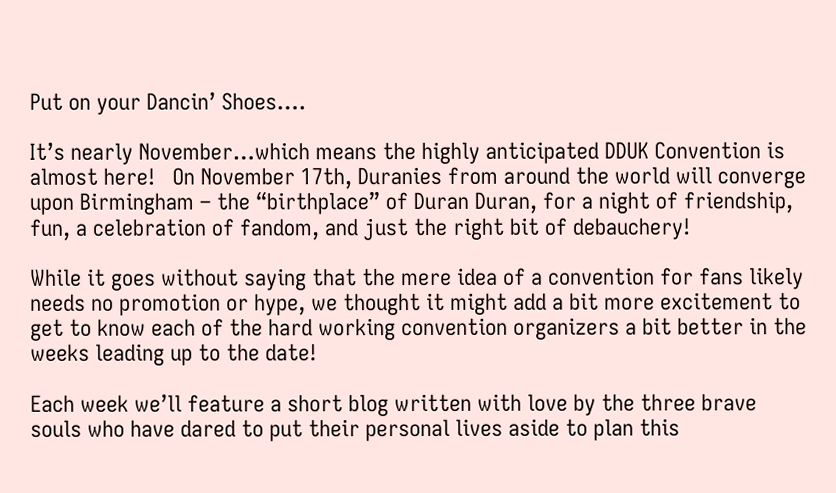Put on your Dancin’ Shoes….

It’s nearly November…which means the highly anticipated DDUK Convention is almost here!   On November 17th, Duranies from around the world will converge upon Birmingham – the “birthplace” of Duran Duran, for a night of friendship, fun, a celebration of fandom, and just the right bit of debauchery!

While it goes without saying that the mere idea of a convention for fans likely needs no promotion or hype, we thought it might add a bit more excitement to get to know each of the hard working convention organizers a bit better in the weeks leading up to the date!

Each week we’ll feature a short blog written with love by the three brave souls who have dared to put their personal lives aside to plan this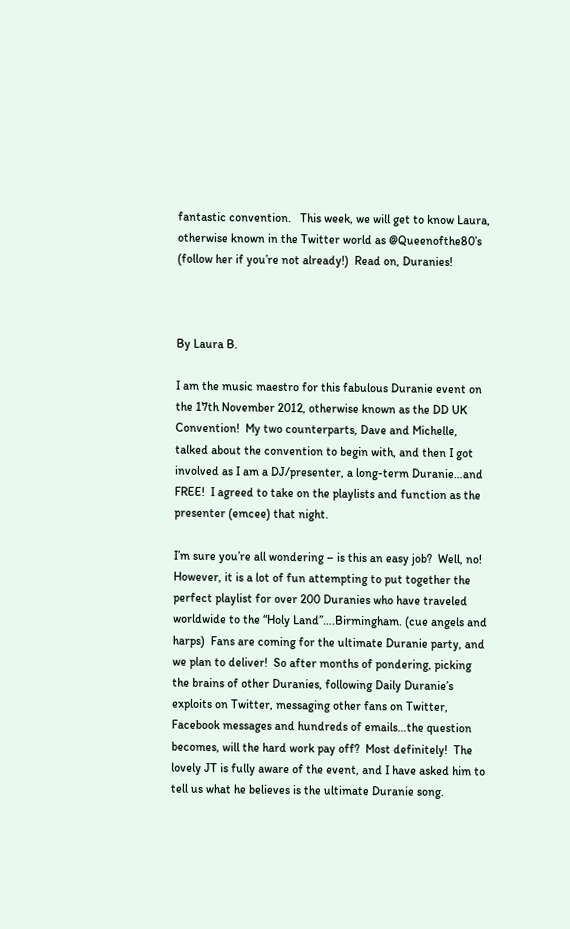fantastic convention.   This week, we will get to know Laura, otherwise known in the Twitter world as @Queenofthe80’s (follow her if you’re not already!)  Read on, Duranies!



By Laura B.

I am the music maestro for this fabulous Duranie event on the 17th November 2012, otherwise known as the DD UK Convention!  My two counterparts, Dave and Michelle, talked about the convention to begin with, and then I got involved as I am a DJ/presenter, a long-term Duranie…and FREE!  I agreed to take on the playlists and function as the presenter (emcee) that night.

I’m sure you’re all wondering – is this an easy job?  Well, no!  However, it is a lot of fun attempting to put together the perfect playlist for over 200 Duranies who have traveled worldwide to the “Holy Land”….Birmingham. (cue angels and harps)  Fans are coming for the ultimate Duranie party, and we plan to deliver!  So after months of pondering, picking the brains of other Duranies, following Daily Duranie’s exploits on Twitter, messaging other fans on Twitter, Facebook messages and hundreds of emails…the question becomes, will the hard work pay off?  Most definitely!  The lovely JT is fully aware of the event, and I have asked him to tell us what he believes is the ultimate Duranie song.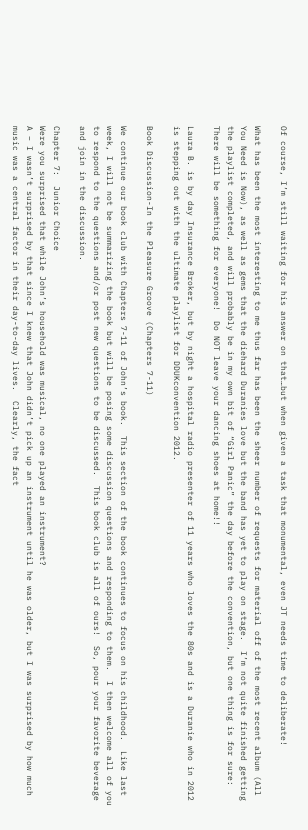Of course, I’m still waiting for his answer on that…but when given a task that monumental, even JT needs time to deliberate!

What has been the most interesting to me thus far has been the sheer number of requests for material off of the most recent album (All You Need is Now), as well as gems that the diehard Duranies love but the band has yet to play on stage.  I’m not quite finished getting the playlist completed, and will probably be in my own bit of “Girl Panic” the day before the convention, but one thing is for sure: There will be something for everyone!  Do NOT leave your dancing shoes at home!!

Laura B. is by day Insurance Broker, but by night a hospital radio presenter of 11 years who loves the 80s and is a Duranie who in 2012 is stepping out with the ultimate playlist for DDUKconvention 2012.

Book Discussion-In the Pleasure Groove (Chapters 7-11)

We continue our book club with Chapters 7-11 of John’s book.  This section of the book continues to focus on his childhood.  Like last week, I will not be summarizing the book but will be posing some discussion questions and responding to them.  I then welcome all of you to respond to the questions and/or post new questions to be discussed.  This book club is all of ours!  So, pour your favorite beverage and join in the discussion.

Chapter 7:  Junior Choice
Were you surprised that while John’s household was musical, no one played an instrument?
A – I wasn’t surprised by that since I knew that John didn’t pick up an instrument until he was older, but I was surprised by how much music was a central factor in their day-to-day lives.  Clearly, the fact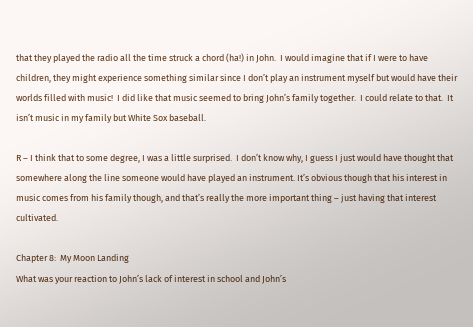that they played the radio all the time struck a chord (ha!) in John.  I would imagine that if I were to have children, they might experience something similar since I don’t play an instrument myself but would have their worlds filled with music!  I did like that music seemed to bring John’s family together.  I could relate to that.  It isn’t music in my family but White Sox baseball.

R – I think that to some degree, I was a little surprised.  I don’t know why, I guess I just would have thought that somewhere along the line someone would have played an instrument. It’s obvious though that his interest in music comes from his family though, and that’s really the more important thing – just having that interest cultivated.

Chapter 8:  My Moon Landing
What was your reaction to John’s lack of interest in school and John’s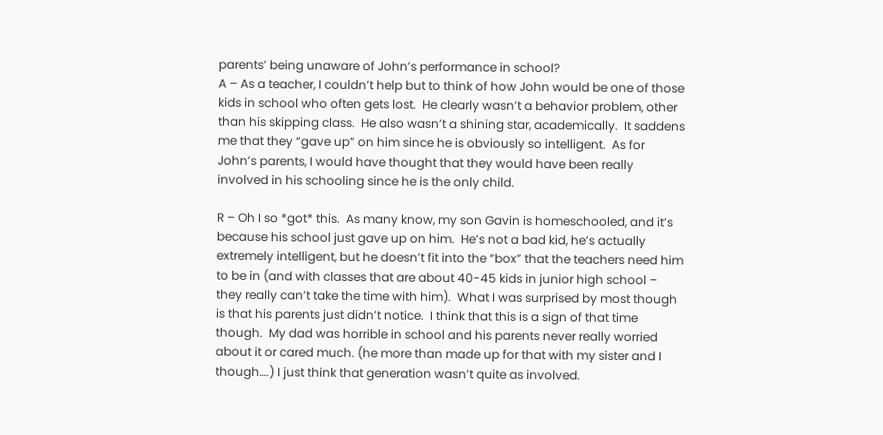parents’ being unaware of John’s performance in school?
A – As a teacher, I couldn’t help but to think of how John would be one of those kids in school who often gets lost.  He clearly wasn’t a behavior problem, other than his skipping class.  He also wasn’t a shining star, academically.  It saddens me that they “gave up” on him since he is obviously so intelligent.  As for John’s parents, I would have thought that they would have been really involved in his schooling since he is the only child.

R – Oh I so *got* this.  As many know, my son Gavin is homeschooled, and it’s because his school just gave up on him.  He’s not a bad kid, he’s actually extremely intelligent, but he doesn’t fit into the “box” that the teachers need him to be in (and with classes that are about 40-45 kids in junior high school – they really can’t take the time with him).  What I was surprised by most though is that his parents just didn’t notice.  I think that this is a sign of that time though.  My dad was horrible in school and his parents never really worried about it or cared much. (he more than made up for that with my sister and I though….) I just think that generation wasn’t quite as involved.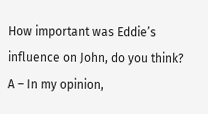How important was Eddie’s influence on John, do you think?
A – In my opinion,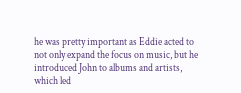he was pretty important as Eddie acted to not only expand the focus on music, but he introduced John to albums and artists, which led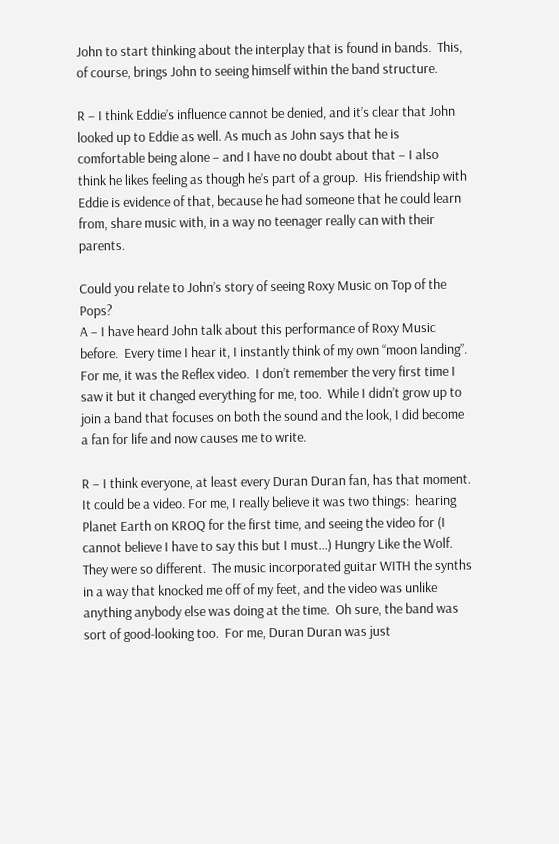John to start thinking about the interplay that is found in bands.  This, of course, brings John to seeing himself within the band structure.

R – I think Eddie’s influence cannot be denied, and it’s clear that John looked up to Eddie as well. As much as John says that he is comfortable being alone – and I have no doubt about that – I also think he likes feeling as though he’s part of a group.  His friendship with Eddie is evidence of that, because he had someone that he could learn from, share music with, in a way no teenager really can with their parents.

Could you relate to John’s story of seeing Roxy Music on Top of the Pops?
A – I have heard John talk about this performance of Roxy Music before.  Every time I hear it, I instantly think of my own “moon landing”.  For me, it was the Reflex video.  I don’t remember the very first time I saw it but it changed everything for me, too.  While I didn’t grow up to join a band that focuses on both the sound and the look, I did become a fan for life and now causes me to write.

R – I think everyone, at least every Duran Duran fan, has that moment. It could be a video. For me, I really believe it was two things:  hearing Planet Earth on KROQ for the first time, and seeing the video for (I cannot believe I have to say this but I must…) Hungry Like the Wolf.  They were so different.  The music incorporated guitar WITH the synths in a way that knocked me off of my feet, and the video was unlike anything anybody else was doing at the time.  Oh sure, the band was sort of good-looking too.  For me, Duran Duran was just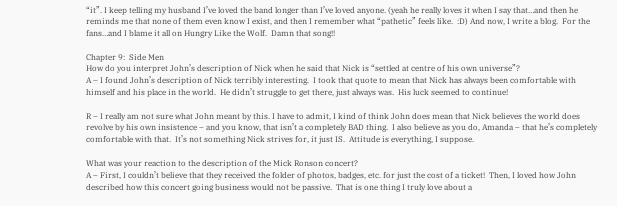“it”. I keep telling my husband I’ve loved the band longer than I’ve loved anyone. (yeah he really loves it when I say that…and then he reminds me that none of them even know I exist, and then I remember what “pathetic” feels like.  :D) And now, I write a blog.  For the fans…and I blame it all on Hungry Like the Wolf.  Damn that song!!

Chapter 9:  Side Men
How do you interpret John’s description of Nick when he said that Nick is “settled at centre of his own universe”?
A – I found John’s description of Nick terribly interesting.  I took that quote to mean that Nick has always been comfortable with himself and his place in the world.  He didn’t struggle to get there, just always was.  His luck seemed to continue!

R – I really am not sure what John meant by this. I have to admit, I kind of think John does mean that Nick believes the world does revolve by his own insistence – and you know, that isn’t a completely BAD thing.  I also believe as you do, Amanda – that he’s completely comfortable with that.  It’s not something Nick strives for, it just IS.  Attitude is everything, I suppose.

What was your reaction to the description of the Mick Ronson concert?
A – First, I couldn’t believe that they received the folder of photos, badges, etc. for just the cost of a ticket!  Then, I loved how John described how this concert going business would not be passive.  That is one thing I truly love about a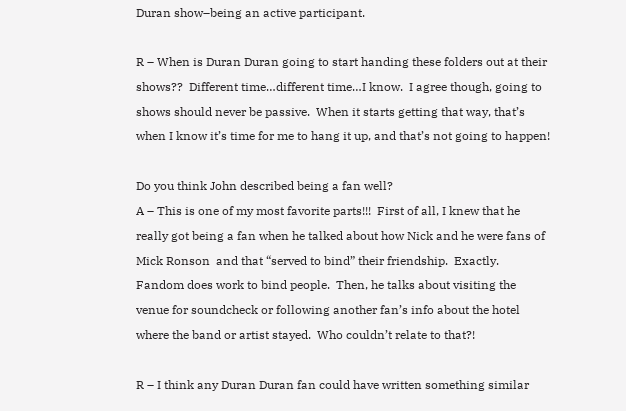Duran show–being an active participant.

R – When is Duran Duran going to start handing these folders out at their shows??  Different time…different time…I know.  I agree though, going to shows should never be passive.  When it starts getting that way, that’s when I know it’s time for me to hang it up, and that’s not going to happen!

Do you think John described being a fan well?
A – This is one of my most favorite parts!!!  First of all, I knew that he really got being a fan when he talked about how Nick and he were fans of Mick Ronson  and that “served to bind” their friendship.  Exactly.  Fandom does work to bind people.  Then, he talks about visiting the venue for soundcheck or following another fan’s info about the hotel where the band or artist stayed.  Who couldn’t relate to that?!

R – I think any Duran Duran fan could have written something similar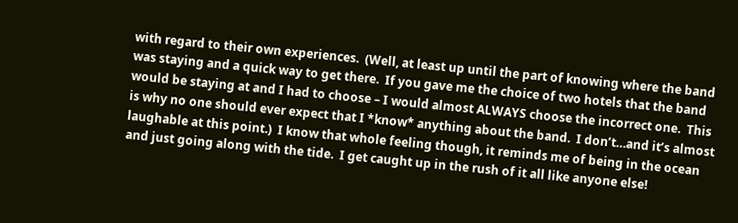with regard to their own experiences.  (Well, at least up until the part of knowing where the band was staying and a quick way to get there.  If you gave me the choice of two hotels that the band would be staying at and I had to choose – I would almost ALWAYS choose the incorrect one.  This is why no one should ever expect that I *know* anything about the band.  I don’t…and it’s almost laughable at this point.)  I know that whole feeling though, it reminds me of being in the ocean and just going along with the tide.  I get caught up in the rush of it all like anyone else!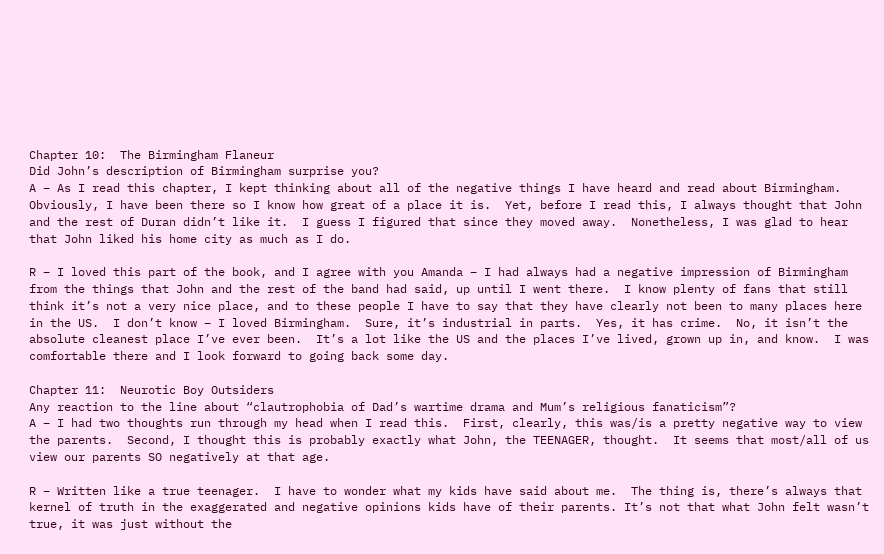Chapter 10:  The Birmingham Flaneur
Did John’s description of Birmingham surprise you?
A – As I read this chapter, I kept thinking about all of the negative things I have heard and read about Birmingham.  Obviously, I have been there so I know how great of a place it is.  Yet, before I read this, I always thought that John and the rest of Duran didn’t like it.  I guess I figured that since they moved away.  Nonetheless, I was glad to hear that John liked his home city as much as I do.

R – I loved this part of the book, and I agree with you Amanda – I had always had a negative impression of Birmingham from the things that John and the rest of the band had said, up until I went there.  I know plenty of fans that still think it’s not a very nice place, and to these people I have to say that they have clearly not been to many places here in the US.  I don’t know – I loved Birmingham.  Sure, it’s industrial in parts.  Yes, it has crime.  No, it isn’t the absolute cleanest place I’ve ever been.  It’s a lot like the US and the places I’ve lived, grown up in, and know.  I was comfortable there and I look forward to going back some day.

Chapter 11:  Neurotic Boy Outsiders
Any reaction to the line about “clautrophobia of Dad’s wartime drama and Mum’s religious fanaticism”?
A – I had two thoughts run through my head when I read this.  First, clearly, this was/is a pretty negative way to view the parents.  Second, I thought this is probably exactly what John, the TEENAGER, thought.  It seems that most/all of us view our parents SO negatively at that age.

R – Written like a true teenager.  I have to wonder what my kids have said about me.  The thing is, there’s always that kernel of truth in the exaggerated and negative opinions kids have of their parents. It’s not that what John felt wasn’t true, it was just without the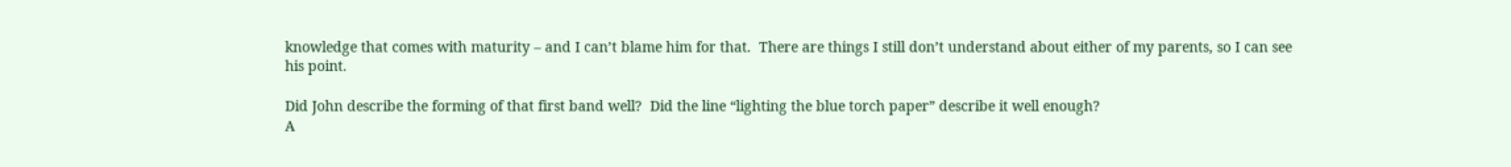knowledge that comes with maturity – and I can’t blame him for that.  There are things I still don’t understand about either of my parents, so I can see his point.

Did John describe the forming of that first band well?  Did the line “lighting the blue torch paper” describe it well enough?
A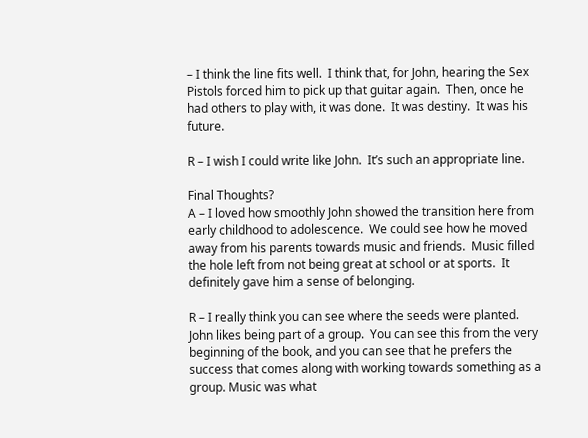– I think the line fits well.  I think that, for John, hearing the Sex Pistols forced him to pick up that guitar again.  Then, once he had others to play with, it was done.  It was destiny.  It was his future.

R – I wish I could write like John.  It’s such an appropriate line.

Final Thoughts?
A – I loved how smoothly John showed the transition here from early childhood to adolescence.  We could see how he moved away from his parents towards music and friends.  Music filled the hole left from not being great at school or at sports.  It definitely gave him a sense of belonging.

R – I really think you can see where the seeds were planted. John likes being part of a group.  You can see this from the very beginning of the book, and you can see that he prefers the success that comes along with working towards something as a group. Music was what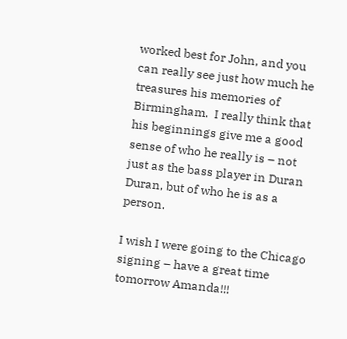worked best for John, and you can really see just how much he treasures his memories of  Birmingham.  I really think that his beginnings give me a good sense of who he really is – not just as the bass player in Duran Duran, but of who he is as a person.

I wish I were going to the Chicago signing – have a great time tomorrow Amanda!!!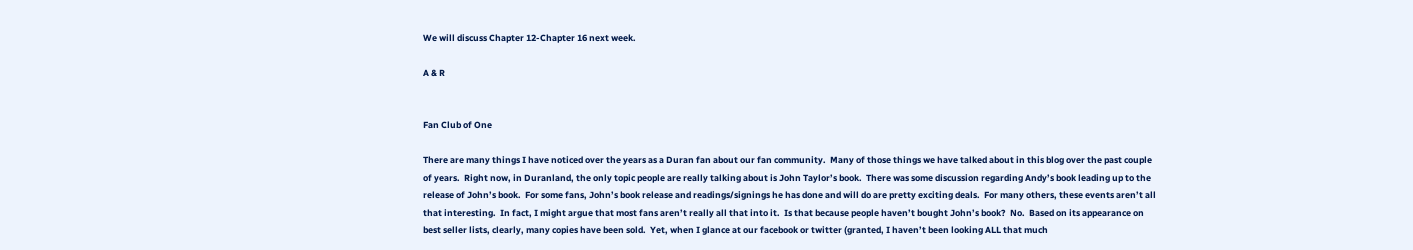We will discuss Chapter 12-Chapter 16 next week.

A & R


Fan Club of One

There are many things I have noticed over the years as a Duran fan about our fan community.  Many of those things we have talked about in this blog over the past couple of years.  Right now, in Duranland, the only topic people are really talking about is John Taylor’s book.  There was some discussion regarding Andy’s book leading up to the release of John’s book.  For some fans, John’s book release and readings/signings he has done and will do are pretty exciting deals.  For many others, these events aren’t all that interesting.  In fact, I might argue that most fans aren’t really all that into it.  Is that because people haven’t bought John’s book?  No.  Based on its appearance on best seller lists, clearly, many copies have been sold.  Yet, when I glance at our facebook or twitter (granted, I haven’t been looking ALL that much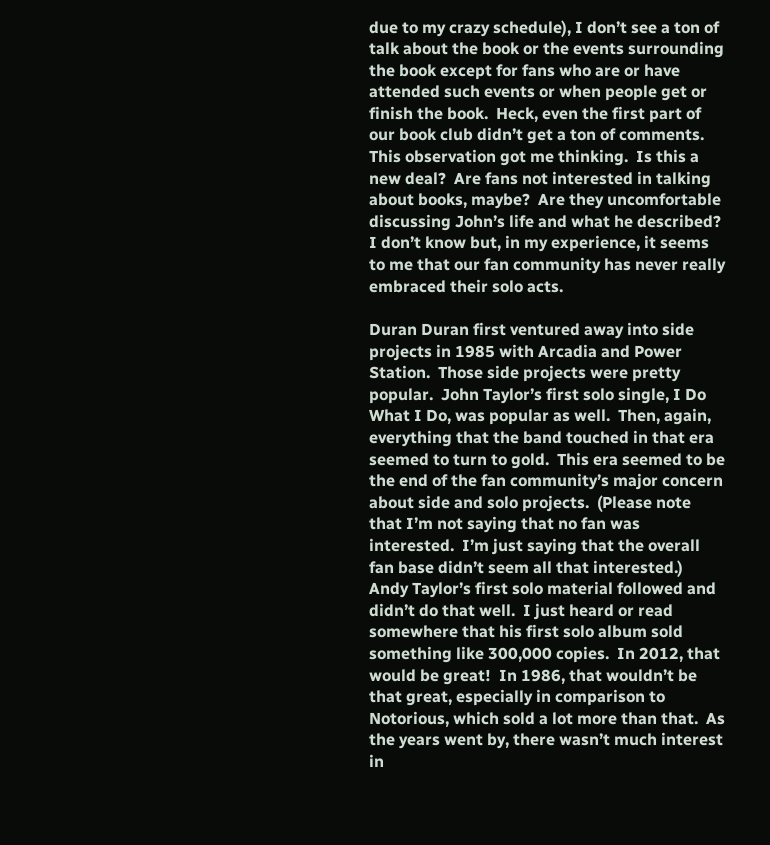due to my crazy schedule), I don’t see a ton of talk about the book or the events surrounding the book except for fans who are or have attended such events or when people get or finish the book.  Heck, even the first part of our book club didn’t get a ton of comments.  This observation got me thinking.  Is this a new deal?  Are fans not interested in talking about books, maybe?  Are they uncomfortable discussing John’s life and what he described?  I don’t know but, in my experience, it seems to me that our fan community has never really embraced their solo acts.

Duran Duran first ventured away into side projects in 1985 with Arcadia and Power Station.  Those side projects were pretty popular.  John Taylor’s first solo single, I Do What I Do, was popular as well.  Then, again, everything that the band touched in that era seemed to turn to gold.  This era seemed to be the end of the fan community’s major concern about side and solo projects.  (Please note that I’m not saying that no fan was interested.  I’m just saying that the overall fan base didn’t seem all that interested.)  Andy Taylor’s first solo material followed and didn’t do that well.  I just heard or read somewhere that his first solo album sold something like 300,000 copies.  In 2012, that would be great!  In 1986, that wouldn’t be that great, especially in comparison to Notorious, which sold a lot more than that.  As the years went by, there wasn’t much interest in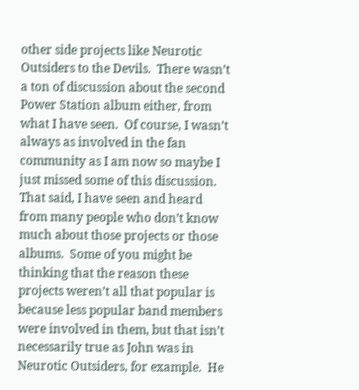other side projects like Neurotic Outsiders to the Devils.  There wasn’t a ton of discussion about the second Power Station album either, from what I have seen.  Of course, I wasn’t always as involved in the fan community as I am now so maybe I just missed some of this discussion.  That said, I have seen and heard from many people who don’t know much about those projects or those albums.  Some of you might be thinking that the reason these projects weren’t all that popular is because less popular band members were involved in them, but that isn’t necessarily true as John was in Neurotic Outsiders, for example.  He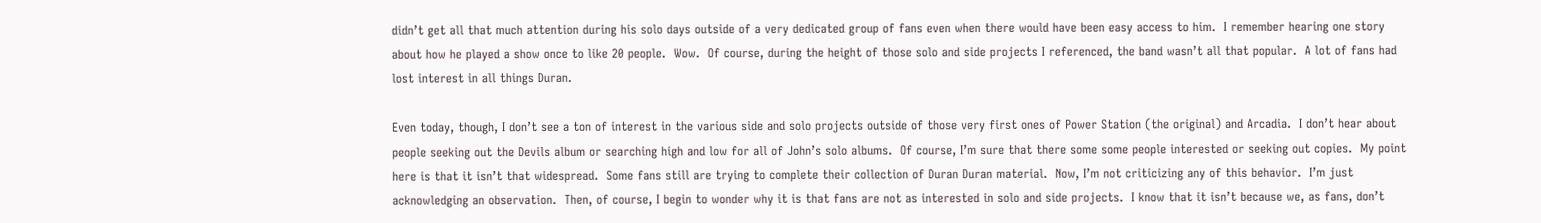didn’t get all that much attention during his solo days outside of a very dedicated group of fans even when there would have been easy access to him.  I remember hearing one story about how he played a show once to like 20 people.  Wow.  Of course, during the height of those solo and side projects I referenced, the band wasn’t all that popular.  A lot of fans had lost interest in all things Duran.

Even today, though, I don’t see a ton of interest in the various side and solo projects outside of those very first ones of Power Station (the original) and Arcadia.  I don’t hear about people seeking out the Devils album or searching high and low for all of John’s solo albums.  Of course, I’m sure that there some some people interested or seeking out copies.  My point here is that it isn’t that widespread.  Some fans still are trying to complete their collection of Duran Duran material.  Now, I’m not criticizing any of this behavior.  I’m just acknowledging an observation.  Then, of course, I begin to wonder why it is that fans are not as interested in solo and side projects.  I know that it isn’t because we, as fans, don’t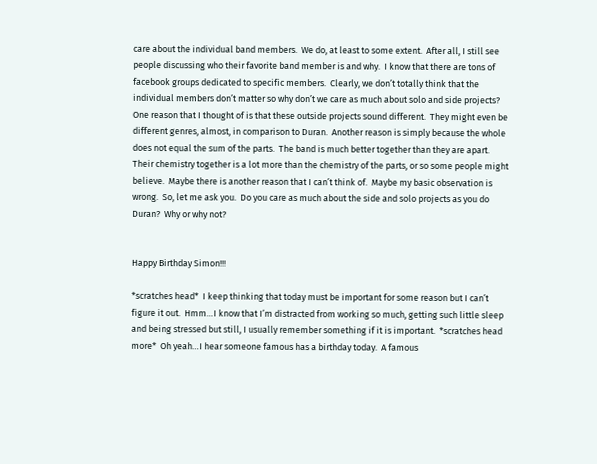care about the individual band members.  We do, at least to some extent.  After all, I still see people discussing who their favorite band member is and why.  I know that there are tons of facebook groups dedicated to specific members.  Clearly, we don’t totally think that the individual members don’t matter so why don’t we care as much about solo and side projects?  One reason that I thought of is that these outside projects sound different.  They might even be different genres, almost, in comparison to Duran.  Another reason is simply because the whole does not equal the sum of the parts.  The band is much better together than they are apart.  Their chemistry together is a lot more than the chemistry of the parts, or so some people might believe.  Maybe there is another reason that I can’t think of.  Maybe my basic observation is wrong.  So, let me ask you.  Do you care as much about the side and solo projects as you do Duran?  Why or why not?


Happy Birthday Simon!!!

*scratches head*  I keep thinking that today must be important for some reason but I can’t figure it out.  Hmm…I know that I’m distracted from working so much, getting such little sleep and being stressed but still, I usually remember something if it is important.  *scratches head more*  Oh yeah…I hear someone famous has a birthday today.  A famous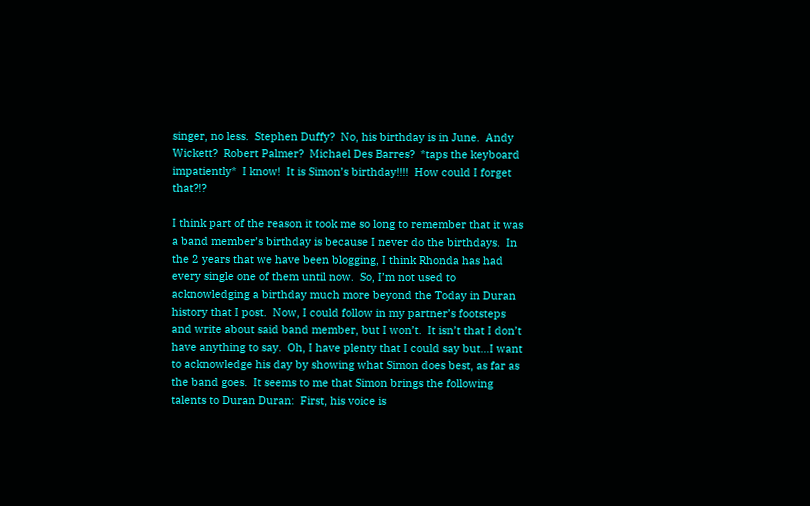singer, no less.  Stephen Duffy?  No, his birthday is in June.  Andy Wickett?  Robert Palmer?  Michael Des Barres?  *taps the keyboard impatiently*  I know!  It is Simon’s birthday!!!!  How could I forget that?!?

I think part of the reason it took me so long to remember that it was a band member’s birthday is because I never do the birthdays.  In the 2 years that we have been blogging, I think Rhonda has had every single one of them until now.  So, I’m not used to acknowledging a birthday much more beyond the Today in Duran history that I post.  Now, I could follow in my partner’s footsteps and write about said band member, but I won’t.  It isn’t that I don’t have anything to say.  Oh, I have plenty that I could say but…I want to acknowledge his day by showing what Simon does best, as far as the band goes.  It seems to me that Simon brings the following talents to Duran Duran:  First, his voice is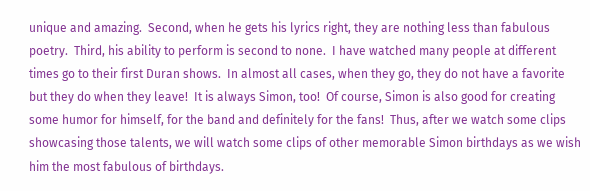unique and amazing.  Second, when he gets his lyrics right, they are nothing less than fabulous poetry.  Third, his ability to perform is second to none.  I have watched many people at different times go to their first Duran shows.  In almost all cases, when they go, they do not have a favorite but they do when they leave!  It is always Simon, too!  Of course, Simon is also good for creating some humor for himself, for the band and definitely for the fans!  Thus, after we watch some clips showcasing those talents, we will watch some clips of other memorable Simon birthdays as we wish him the most fabulous of birthdays.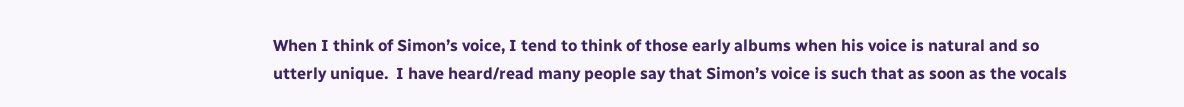When I think of Simon’s voice, I tend to think of those early albums when his voice is natural and so utterly unique.  I have heard/read many people say that Simon’s voice is such that as soon as the vocals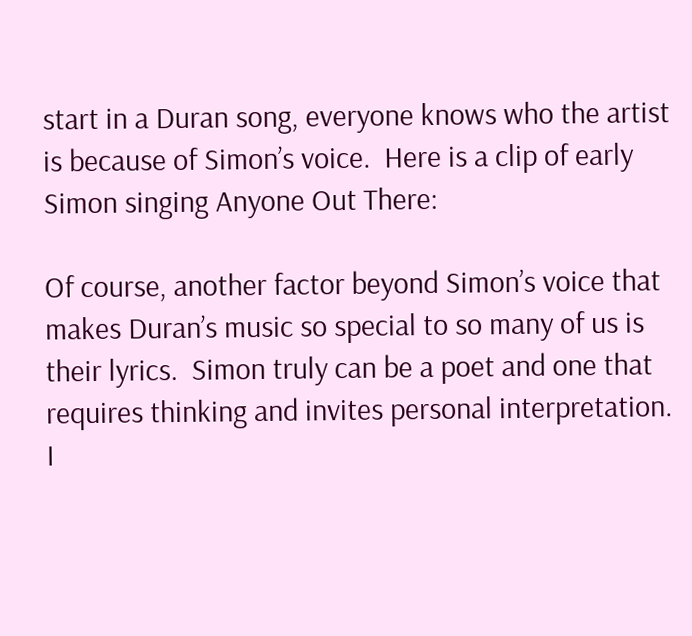start in a Duran song, everyone knows who the artist is because of Simon’s voice.  Here is a clip of early Simon singing Anyone Out There:

Of course, another factor beyond Simon’s voice that makes Duran’s music so special to so many of us is their lyrics.  Simon truly can be a poet and one that requires thinking and invites personal interpretation.  I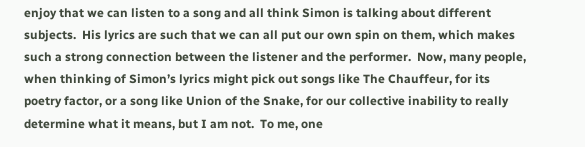enjoy that we can listen to a song and all think Simon is talking about different subjects.  His lyrics are such that we can all put our own spin on them, which makes such a strong connection between the listener and the performer.  Now, many people, when thinking of Simon’s lyrics might pick out songs like The Chauffeur, for its poetry factor, or a song like Union of the Snake, for our collective inability to really determine what it means, but I am not.  To me, one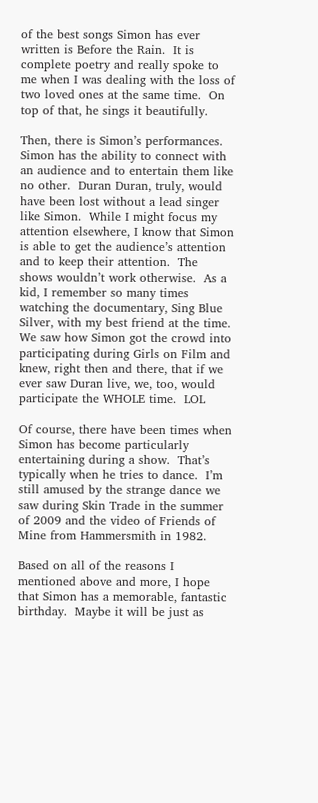of the best songs Simon has ever written is Before the Rain.  It is complete poetry and really spoke to me when I was dealing with the loss of two loved ones at the same time.  On top of that, he sings it beautifully.

Then, there is Simon’s performances.  Simon has the ability to connect with an audience and to entertain them like no other.  Duran Duran, truly, would have been lost without a lead singer like Simon.  While I might focus my attention elsewhere, I know that Simon is able to get the audience’s attention and to keep their attention.  The shows wouldn’t work otherwise.  As a kid, I remember so many times watching the documentary, Sing Blue Silver, with my best friend at the time.  We saw how Simon got the crowd into participating during Girls on Film and knew, right then and there, that if we ever saw Duran live, we, too, would participate the WHOLE time.  LOL

Of course, there have been times when Simon has become particularly entertaining during a show.  That’s typically when he tries to dance.  I’m still amused by the strange dance we saw during Skin Trade in the summer of 2009 and the video of Friends of Mine from Hammersmith in 1982.

Based on all of the reasons I mentioned above and more, I hope that Simon has a memorable, fantastic birthday.  Maybe it will be just as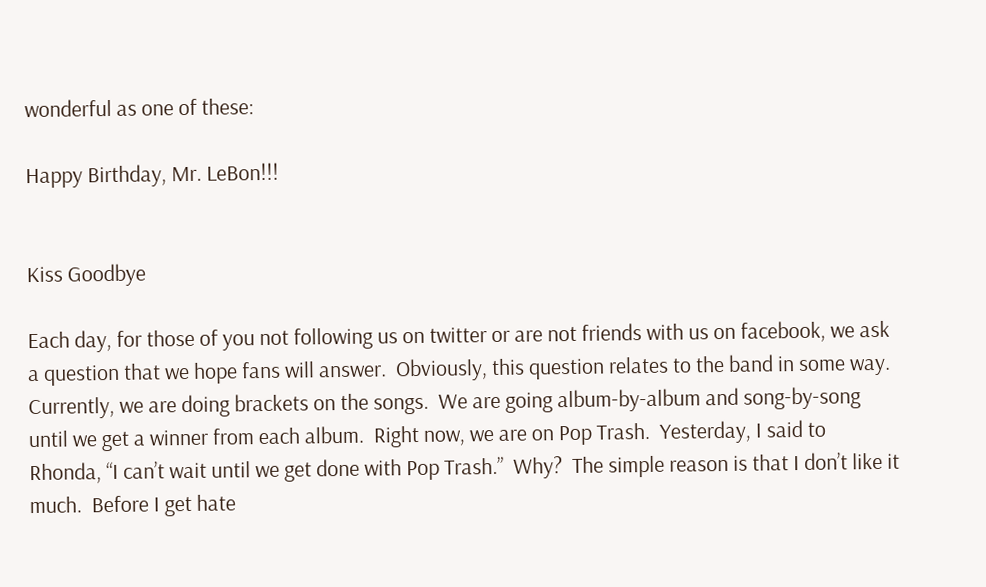wonderful as one of these:

Happy Birthday, Mr. LeBon!!!


Kiss Goodbye

Each day, for those of you not following us on twitter or are not friends with us on facebook, we ask a question that we hope fans will answer.  Obviously, this question relates to the band in some way.  Currently, we are doing brackets on the songs.  We are going album-by-album and song-by-song until we get a winner from each album.  Right now, we are on Pop Trash.  Yesterday, I said to Rhonda, “I can’t wait until we get done with Pop Trash.”  Why?  The simple reason is that I don’t like it much.  Before I get hate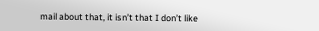mail about that, it isn’t that I don’t like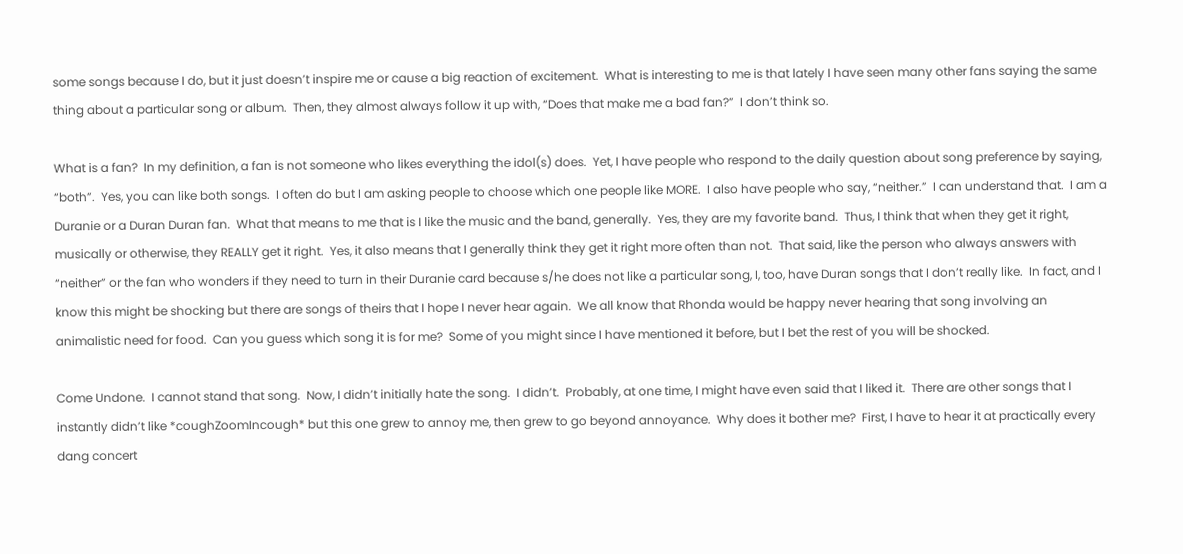some songs because I do, but it just doesn’t inspire me or cause a big reaction of excitement.  What is interesting to me is that lately I have seen many other fans saying the same thing about a particular song or album.  Then, they almost always follow it up with, “Does that make me a bad fan?”  I don’t think so.

What is a fan?  In my definition, a fan is not someone who likes everything the idol(s) does.  Yet, I have people who respond to the daily question about song preference by saying, “both”.  Yes, you can like both songs.  I often do but I am asking people to choose which one people like MORE.  I also have people who say, “neither.”  I can understand that.  I am a Duranie or a Duran Duran fan.  What that means to me that is I like the music and the band, generally.  Yes, they are my favorite band.  Thus, I think that when they get it right, musically or otherwise, they REALLY get it right.  Yes, it also means that I generally think they get it right more often than not.  That said, like the person who always answers with “neither” or the fan who wonders if they need to turn in their Duranie card because s/he does not like a particular song, I, too, have Duran songs that I don’t really like.  In fact, and I know this might be shocking but there are songs of theirs that I hope I never hear again.  We all know that Rhonda would be happy never hearing that song involving an animalistic need for food.  Can you guess which song it is for me?  Some of you might since I have mentioned it before, but I bet the rest of you will be shocked.

Come Undone.  I cannot stand that song.  Now, I didn’t initially hate the song.  I didn’t.  Probably, at one time, I might have even said that I liked it.  There are other songs that I instantly didn’t like *coughZoomIncough* but this one grew to annoy me, then grew to go beyond annoyance.  Why does it bother me?  First, I have to hear it at practically every dang concert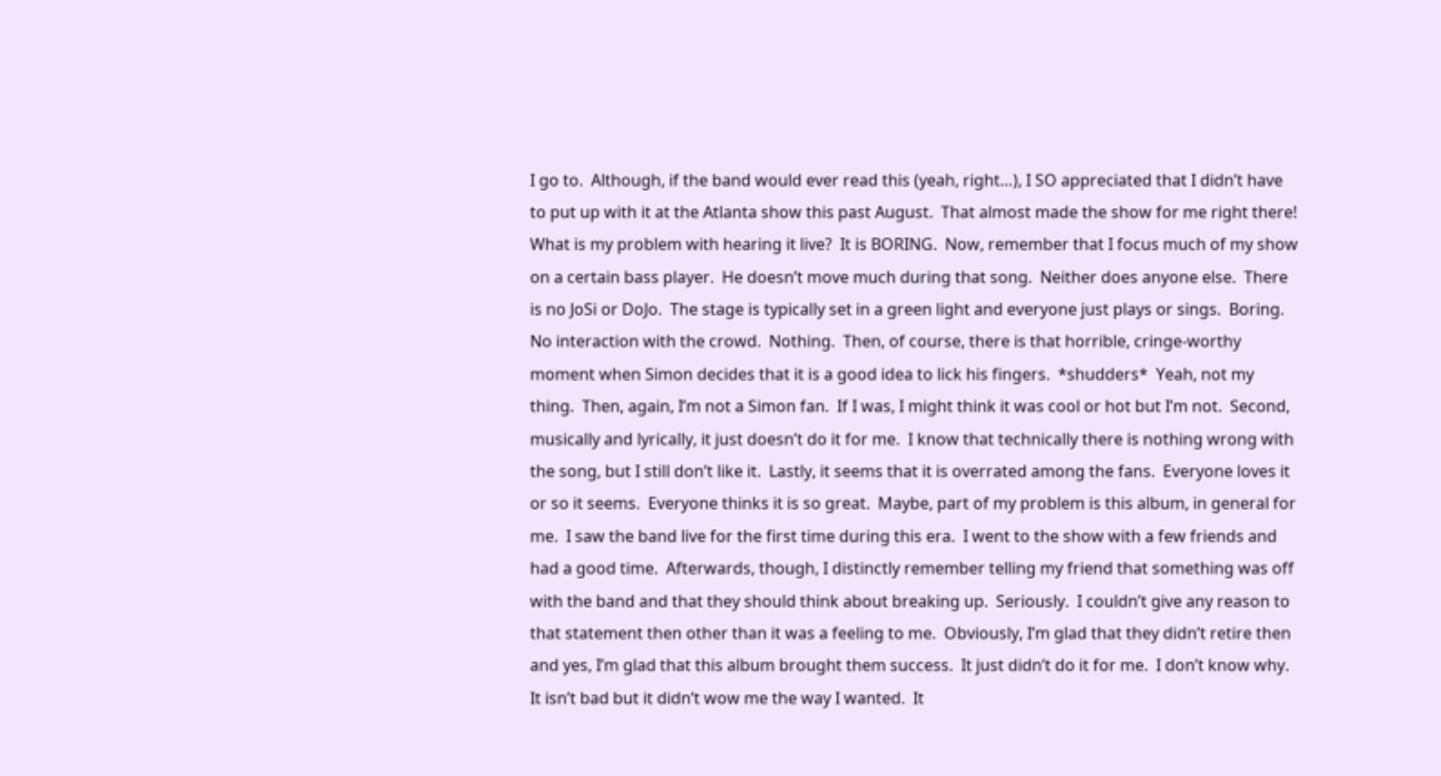I go to.  Although, if the band would ever read this (yeah, right…), I SO appreciated that I didn’t have to put up with it at the Atlanta show this past August.  That almost made the show for me right there!  What is my problem with hearing it live?  It is BORING.  Now, remember that I focus much of my show on a certain bass player.  He doesn’t move much during that song.  Neither does anyone else.  There is no JoSi or DoJo.  The stage is typically set in a green light and everyone just plays or sings.  Boring.  No interaction with the crowd.  Nothing.  Then, of course, there is that horrible, cringe-worthy moment when Simon decides that it is a good idea to lick his fingers.  *shudders*  Yeah, not my thing.  Then, again, I’m not a Simon fan.  If I was, I might think it was cool or hot but I’m not.  Second, musically and lyrically, it just doesn’t do it for me.  I know that technically there is nothing wrong with the song, but I still don’t like it.  Lastly, it seems that it is overrated among the fans.  Everyone loves it or so it seems.  Everyone thinks it is so great.  Maybe, part of my problem is this album, in general for me.  I saw the band live for the first time during this era.  I went to the show with a few friends and had a good time.  Afterwards, though, I distinctly remember telling my friend that something was off with the band and that they should think about breaking up.  Seriously.  I couldn’t give any reason to that statement then other than it was a feeling to me.  Obviously, I’m glad that they didn’t retire then and yes, I’m glad that this album brought them success.  It just didn’t do it for me.  I don’t know why.  It isn’t bad but it didn’t wow me the way I wanted.  It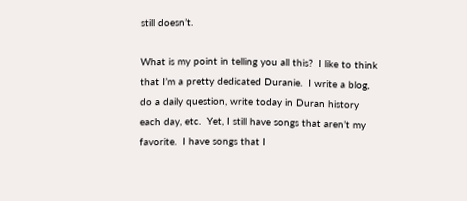still doesn’t.

What is my point in telling you all this?  I like to think that I’m a pretty dedicated Duranie.  I write a blog, do a daily question, write today in Duran history each day, etc.  Yet, I still have songs that aren’t my favorite.  I have songs that I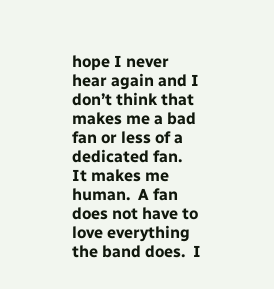hope I never hear again and I don’t think that makes me a bad fan or less of a dedicated fan.  It makes me human.  A fan does not have to love everything the band does.  I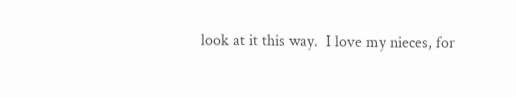look at it this way.  I love my nieces, for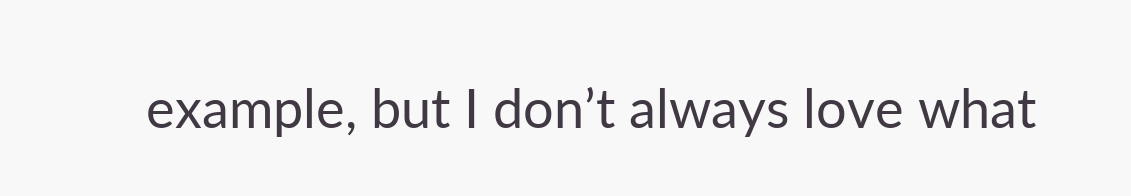example, but I don’t always love what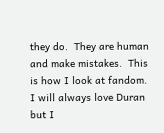they do.  They are human and make mistakes.  This is how I look at fandom.  I will always love Duran but I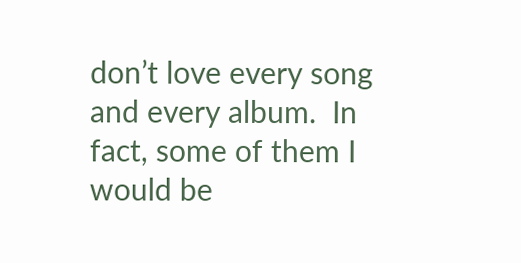don’t love every song and every album.  In fact, some of them I would be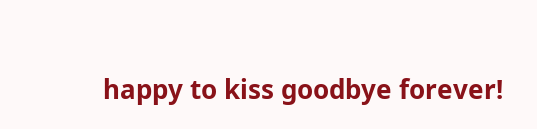happy to kiss goodbye forever!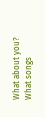What about you?  What songs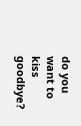do you want to kiss goodbye?